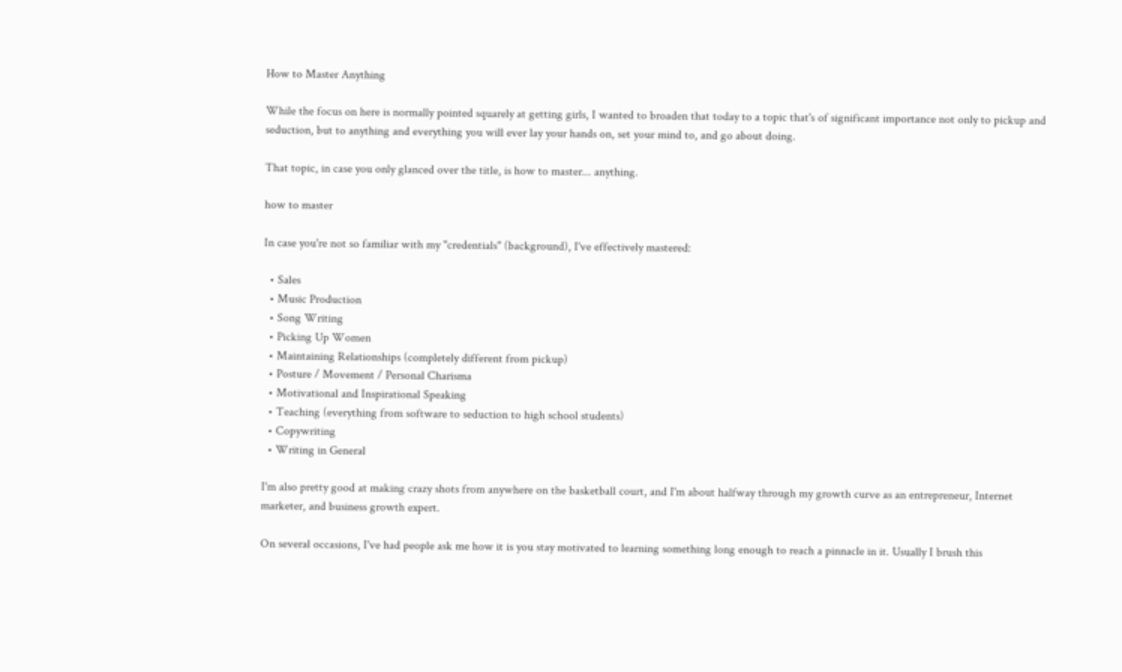How to Master Anything

While the focus on here is normally pointed squarely at getting girls, I wanted to broaden that today to a topic that's of significant importance not only to pickup and seduction, but to anything and everything you will ever lay your hands on, set your mind to, and go about doing.

That topic, in case you only glanced over the title, is how to master... anything.

how to master

In case you're not so familiar with my "credentials" (background), I've effectively mastered:

  • Sales
  • Music Production
  • Song Writing
  • Picking Up Women
  • Maintaining Relationships (completely different from pickup)
  • Posture / Movement / Personal Charisma
  • Motivational and Inspirational Speaking
  • Teaching (everything from software to seduction to high school students)
  • Copywriting
  • Writing in General

I'm also pretty good at making crazy shots from anywhere on the basketball court, and I'm about halfway through my growth curve as an entrepreneur, Internet marketer, and business growth expert.

On several occasions, I've had people ask me how it is you stay motivated to learning something long enough to reach a pinnacle in it. Usually I brush this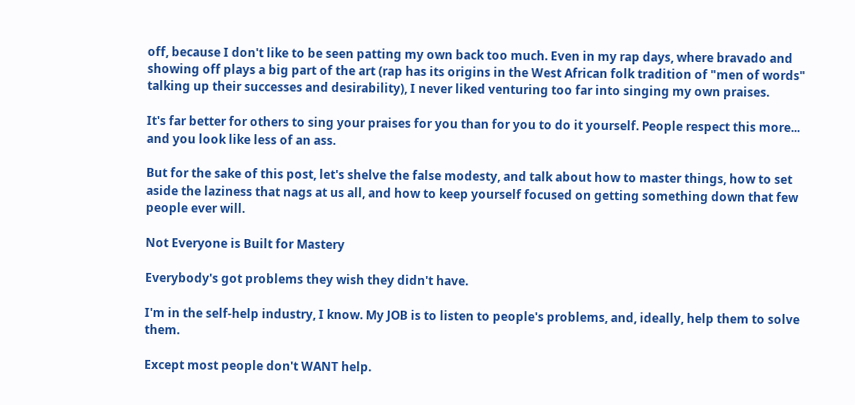off, because I don't like to be seen patting my own back too much. Even in my rap days, where bravado and showing off plays a big part of the art (rap has its origins in the West African folk tradition of "men of words" talking up their successes and desirability), I never liked venturing too far into singing my own praises.

It's far better for others to sing your praises for you than for you to do it yourself. People respect this more... and you look like less of an ass.

But for the sake of this post, let's shelve the false modesty, and talk about how to master things, how to set aside the laziness that nags at us all, and how to keep yourself focused on getting something down that few people ever will.

Not Everyone is Built for Mastery

Everybody's got problems they wish they didn't have.

I'm in the self-help industry, I know. My JOB is to listen to people's problems, and, ideally, help them to solve them.

Except most people don't WANT help.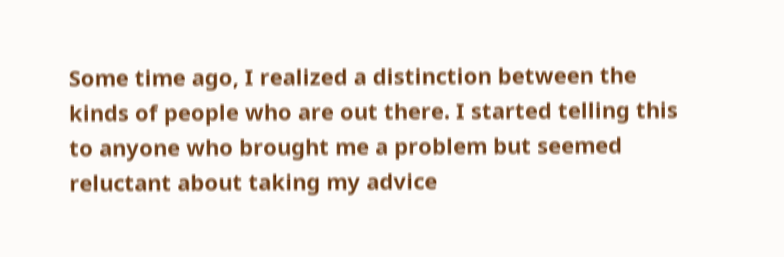Some time ago, I realized a distinction between the kinds of people who are out there. I started telling this to anyone who brought me a problem but seemed reluctant about taking my advice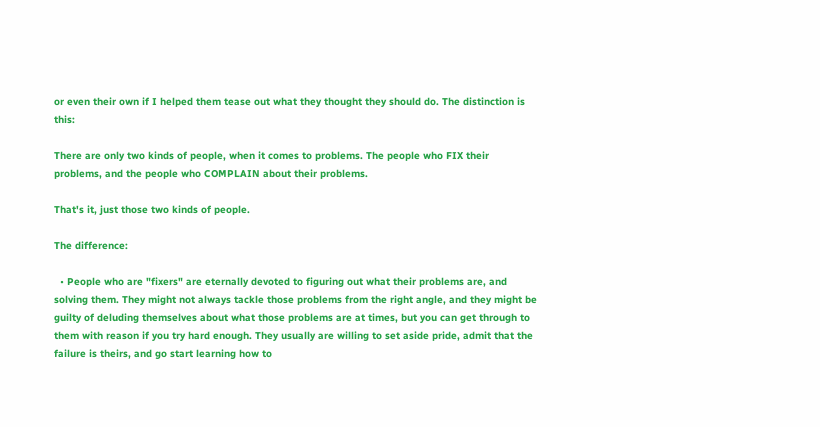or even their own if I helped them tease out what they thought they should do. The distinction is this:

There are only two kinds of people, when it comes to problems. The people who FIX their problems, and the people who COMPLAIN about their problems.

That's it, just those two kinds of people.

The difference:

  • People who are "fixers" are eternally devoted to figuring out what their problems are, and solving them. They might not always tackle those problems from the right angle, and they might be guilty of deluding themselves about what those problems are at times, but you can get through to them with reason if you try hard enough. They usually are willing to set aside pride, admit that the failure is theirs, and go start learning how to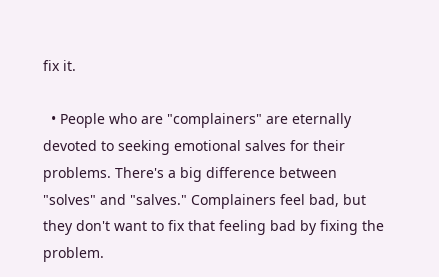fix it.

  • People who are "complainers" are eternally devoted to seeking emotional salves for their problems. There's a big difference between "solves" and "salves." Complainers feel bad, but they don't want to fix that feeling bad by fixing the problem.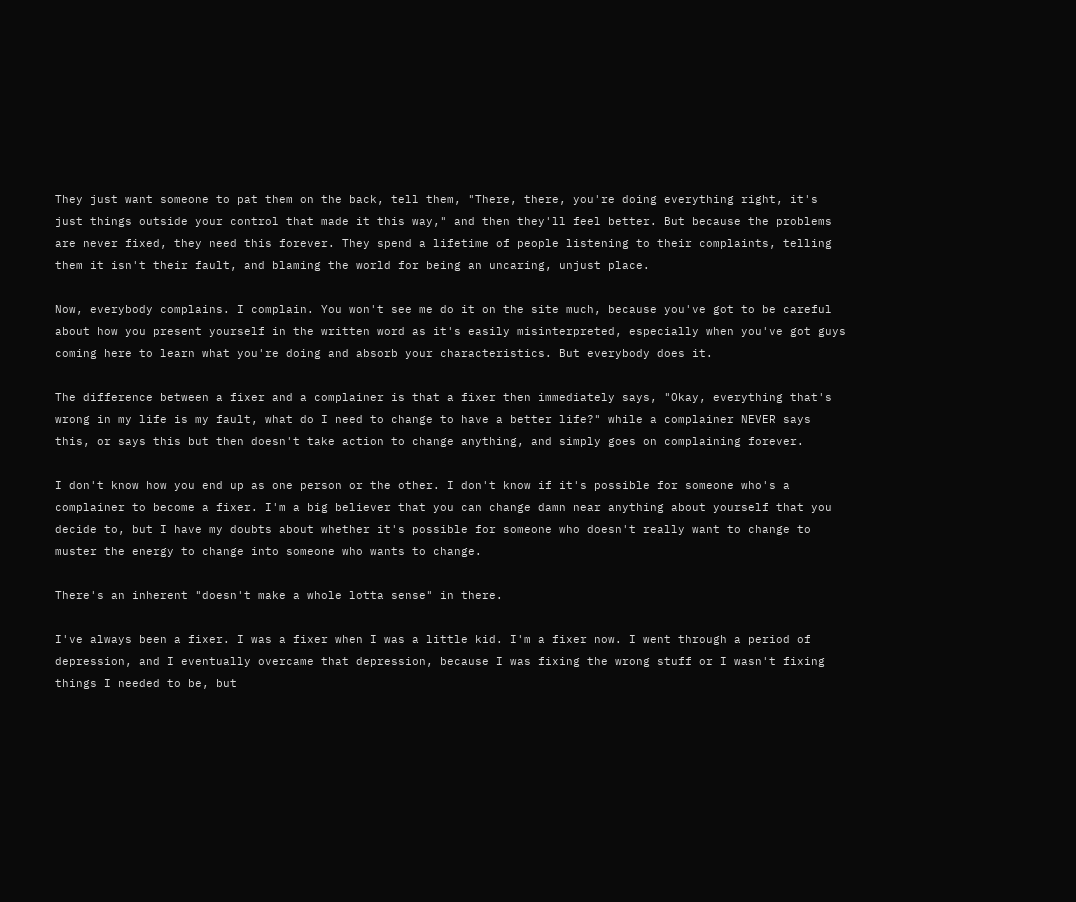They just want someone to pat them on the back, tell them, "There, there, you're doing everything right, it's just things outside your control that made it this way," and then they'll feel better. But because the problems are never fixed, they need this forever. They spend a lifetime of people listening to their complaints, telling them it isn't their fault, and blaming the world for being an uncaring, unjust place.

Now, everybody complains. I complain. You won't see me do it on the site much, because you've got to be careful about how you present yourself in the written word as it's easily misinterpreted, especially when you've got guys coming here to learn what you're doing and absorb your characteristics. But everybody does it.

The difference between a fixer and a complainer is that a fixer then immediately says, "Okay, everything that's wrong in my life is my fault, what do I need to change to have a better life?" while a complainer NEVER says this, or says this but then doesn't take action to change anything, and simply goes on complaining forever.

I don't know how you end up as one person or the other. I don't know if it's possible for someone who's a complainer to become a fixer. I'm a big believer that you can change damn near anything about yourself that you decide to, but I have my doubts about whether it's possible for someone who doesn't really want to change to muster the energy to change into someone who wants to change.

There's an inherent "doesn't make a whole lotta sense" in there.

I've always been a fixer. I was a fixer when I was a little kid. I'm a fixer now. I went through a period of depression, and I eventually overcame that depression, because I was fixing the wrong stuff or I wasn't fixing things I needed to be, but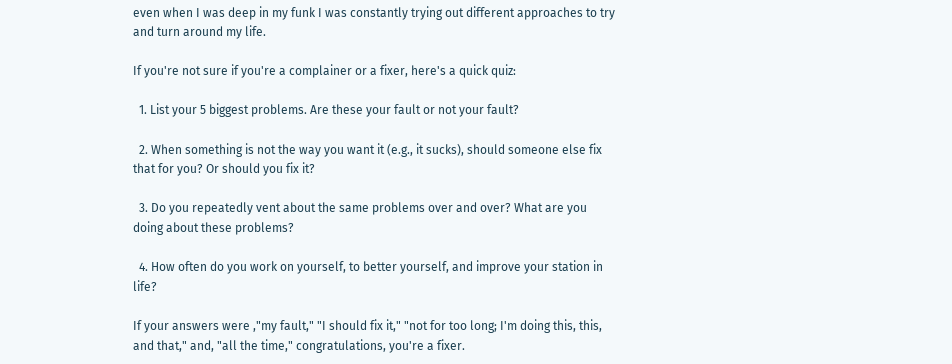even when I was deep in my funk I was constantly trying out different approaches to try and turn around my life.

If you're not sure if you're a complainer or a fixer, here's a quick quiz:

  1. List your 5 biggest problems. Are these your fault or not your fault?

  2. When something is not the way you want it (e.g., it sucks), should someone else fix that for you? Or should you fix it?

  3. Do you repeatedly vent about the same problems over and over? What are you doing about these problems?

  4. How often do you work on yourself, to better yourself, and improve your station in life?

If your answers were ,"my fault," "I should fix it," "not for too long; I'm doing this, this, and that," and, "all the time," congratulations, you're a fixer.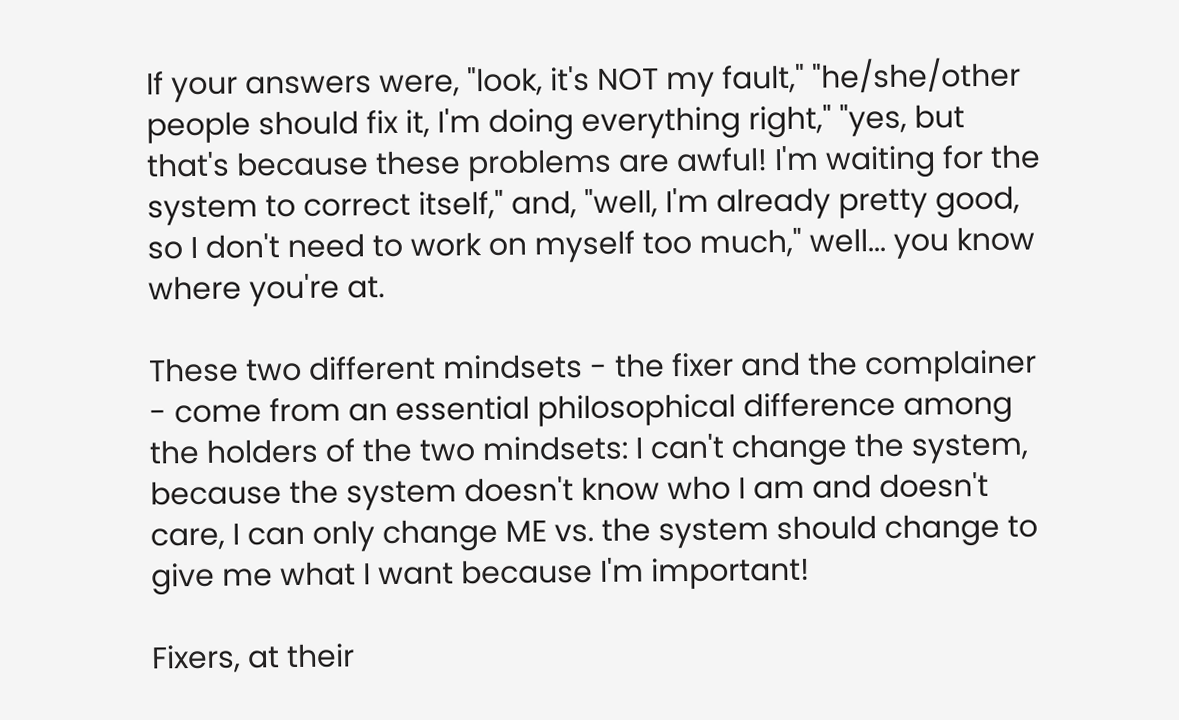If your answers were, "look, it's NOT my fault," "he/she/other people should fix it, I'm doing everything right," "yes, but that's because these problems are awful! I'm waiting for the system to correct itself," and, "well, I'm already pretty good, so I don't need to work on myself too much," well... you know where you're at.

These two different mindsets - the fixer and the complainer - come from an essential philosophical difference among the holders of the two mindsets: I can't change the system, because the system doesn't know who I am and doesn't care, I can only change ME vs. the system should change to give me what I want because I'm important!

Fixers, at their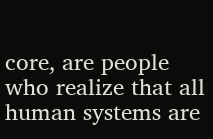core, are people who realize that all human systems are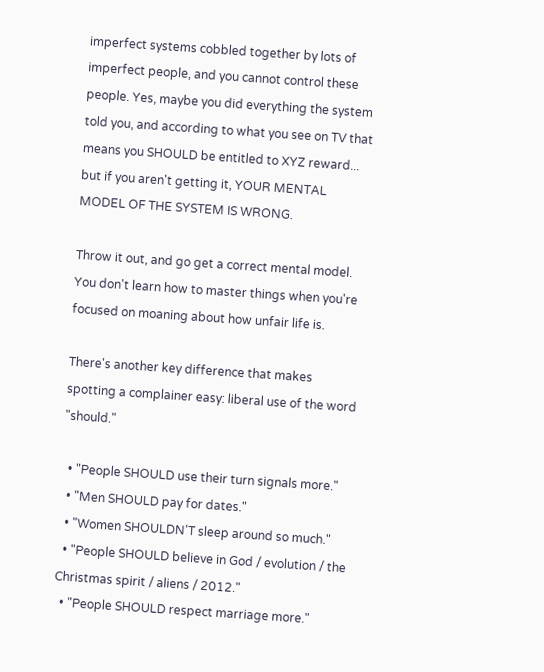imperfect systems cobbled together by lots of imperfect people, and you cannot control these people. Yes, maybe you did everything the system told you, and according to what you see on TV that means you SHOULD be entitled to XYZ reward... but if you aren't getting it, YOUR MENTAL MODEL OF THE SYSTEM IS WRONG.

Throw it out, and go get a correct mental model. You don't learn how to master things when you're focused on moaning about how unfair life is.

There's another key difference that makes spotting a complainer easy: liberal use of the word "should."

  • "People SHOULD use their turn signals more."
  • "Men SHOULD pay for dates."
  • "Women SHOULDN'T sleep around so much."
  • "People SHOULD believe in God / evolution / the Christmas spirit / aliens / 2012."
  • "People SHOULD respect marriage more."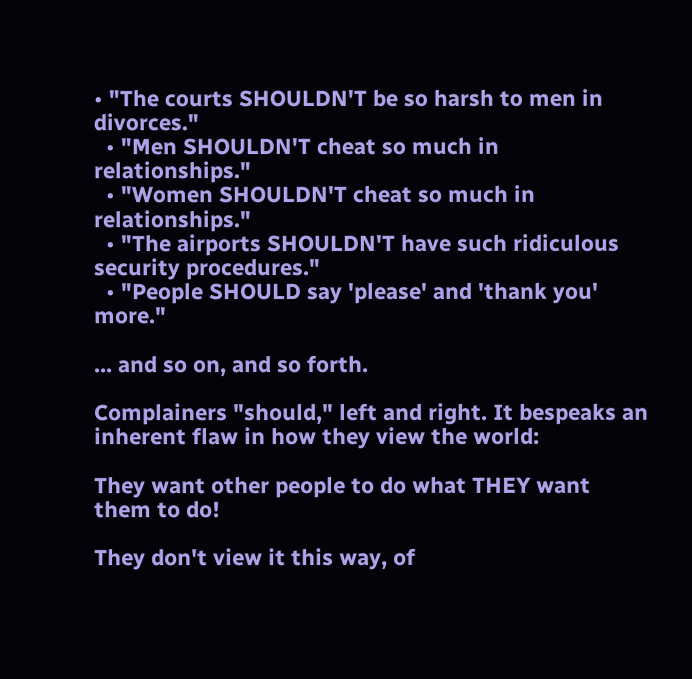• "The courts SHOULDN'T be so harsh to men in divorces."
  • "Men SHOULDN'T cheat so much in relationships."
  • "Women SHOULDN'T cheat so much in relationships."
  • "The airports SHOULDN'T have such ridiculous security procedures."
  • "People SHOULD say 'please' and 'thank you' more."

... and so on, and so forth.

Complainers "should," left and right. It bespeaks an inherent flaw in how they view the world:

They want other people to do what THEY want them to do!

They don't view it this way, of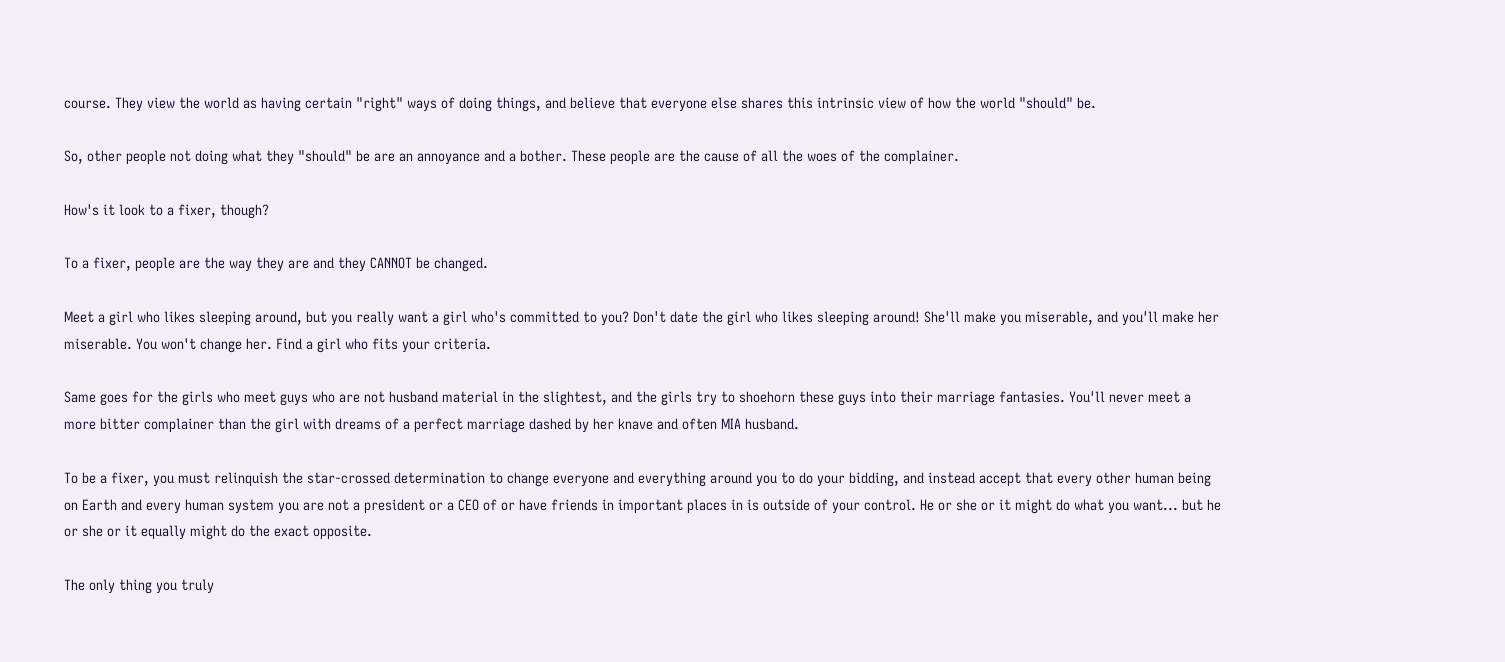course. They view the world as having certain "right" ways of doing things, and believe that everyone else shares this intrinsic view of how the world "should" be.

So, other people not doing what they "should" be are an annoyance and a bother. These people are the cause of all the woes of the complainer.

How's it look to a fixer, though?

To a fixer, people are the way they are and they CANNOT be changed.

Meet a girl who likes sleeping around, but you really want a girl who's committed to you? Don't date the girl who likes sleeping around! She'll make you miserable, and you'll make her miserable. You won't change her. Find a girl who fits your criteria.

Same goes for the girls who meet guys who are not husband material in the slightest, and the girls try to shoehorn these guys into their marriage fantasies. You'll never meet a more bitter complainer than the girl with dreams of a perfect marriage dashed by her knave and often MIA husband.

To be a fixer, you must relinquish the star-crossed determination to change everyone and everything around you to do your bidding, and instead accept that every other human being on Earth and every human system you are not a president or a CEO of or have friends in important places in is outside of your control. He or she or it might do what you want... but he or she or it equally might do the exact opposite.

The only thing you truly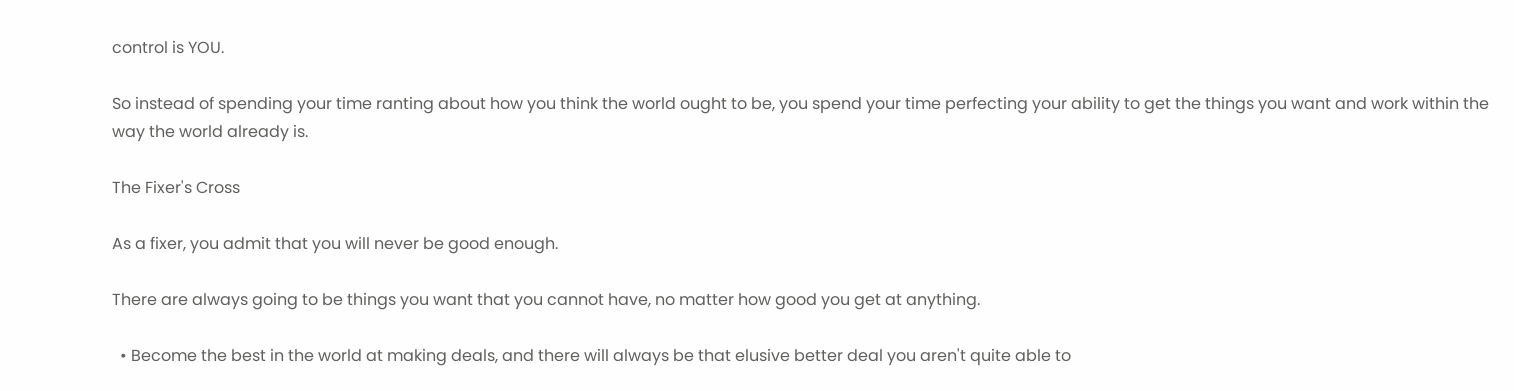control is YOU.

So instead of spending your time ranting about how you think the world ought to be, you spend your time perfecting your ability to get the things you want and work within the way the world already is.

The Fixer's Cross

As a fixer, you admit that you will never be good enough.

There are always going to be things you want that you cannot have, no matter how good you get at anything.

  • Become the best in the world at making deals, and there will always be that elusive better deal you aren't quite able to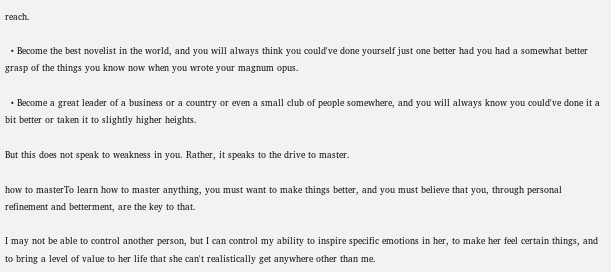reach.

  • Become the best novelist in the world, and you will always think you could've done yourself just one better had you had a somewhat better grasp of the things you know now when you wrote your magnum opus.

  • Become a great leader of a business or a country or even a small club of people somewhere, and you will always know you could've done it a bit better or taken it to slightly higher heights.

But this does not speak to weakness in you. Rather, it speaks to the drive to master.

how to masterTo learn how to master anything, you must want to make things better, and you must believe that you, through personal refinement and betterment, are the key to that.

I may not be able to control another person, but I can control my ability to inspire specific emotions in her, to make her feel certain things, and to bring a level of value to her life that she can't realistically get anywhere other than me.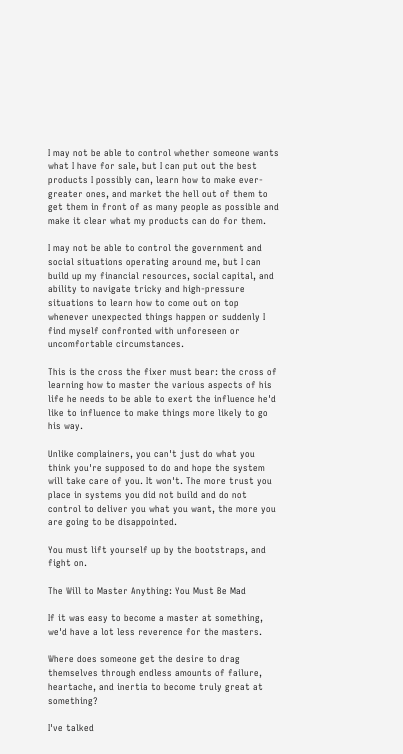I may not be able to control whether someone wants what I have for sale, but I can put out the best products I possibly can, learn how to make ever-greater ones, and market the hell out of them to get them in front of as many people as possible and make it clear what my products can do for them.

I may not be able to control the government and social situations operating around me, but I can build up my financial resources, social capital, and ability to navigate tricky and high-pressure situations to learn how to come out on top whenever unexpected things happen or suddenly I find myself confronted with unforeseen or uncomfortable circumstances.

This is the cross the fixer must bear: the cross of learning how to master the various aspects of his life he needs to be able to exert the influence he'd like to influence to make things more likely to go his way.

Unlike complainers, you can't just do what you think you're supposed to do and hope the system will take care of you. It won't. The more trust you place in systems you did not build and do not control to deliver you what you want, the more you are going to be disappointed.

You must lift yourself up by the bootstraps, and fight on.

The Will to Master Anything: You Must Be Mad

If it was easy to become a master at something, we'd have a lot less reverence for the masters.

Where does someone get the desire to drag themselves through endless amounts of failure, heartache, and inertia to become truly great at something?

I've talked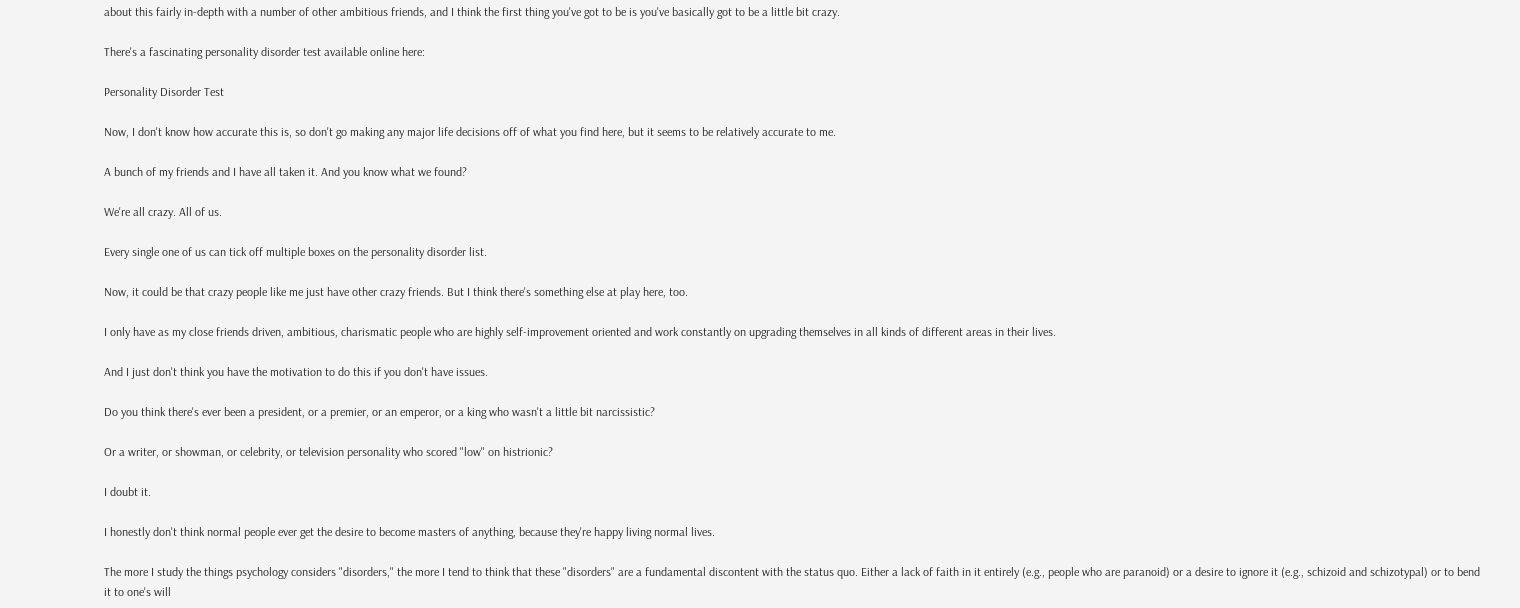about this fairly in-depth with a number of other ambitious friends, and I think the first thing you've got to be is you've basically got to be a little bit crazy.

There's a fascinating personality disorder test available online here:

Personality Disorder Test

Now, I don't know how accurate this is, so don't go making any major life decisions off of what you find here, but it seems to be relatively accurate to me.

A bunch of my friends and I have all taken it. And you know what we found?

We're all crazy. All of us.

Every single one of us can tick off multiple boxes on the personality disorder list.

Now, it could be that crazy people like me just have other crazy friends. But I think there's something else at play here, too.

I only have as my close friends driven, ambitious, charismatic people who are highly self-improvement oriented and work constantly on upgrading themselves in all kinds of different areas in their lives.

And I just don't think you have the motivation to do this if you don't have issues.

Do you think there's ever been a president, or a premier, or an emperor, or a king who wasn't a little bit narcissistic?

Or a writer, or showman, or celebrity, or television personality who scored "low" on histrionic?

I doubt it.

I honestly don't think normal people ever get the desire to become masters of anything, because they're happy living normal lives.

The more I study the things psychology considers "disorders," the more I tend to think that these "disorders" are a fundamental discontent with the status quo. Either a lack of faith in it entirely (e.g., people who are paranoid) or a desire to ignore it (e.g., schizoid and schizotypal) or to bend it to one's will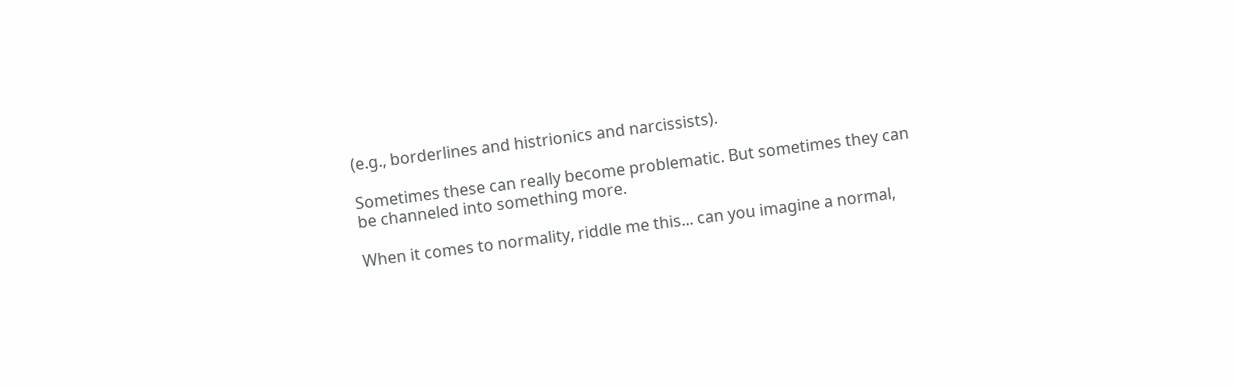(e.g., borderlines and histrionics and narcissists).

Sometimes these can really become problematic. But sometimes they can be channeled into something more.

When it comes to normality, riddle me this... can you imagine a normal,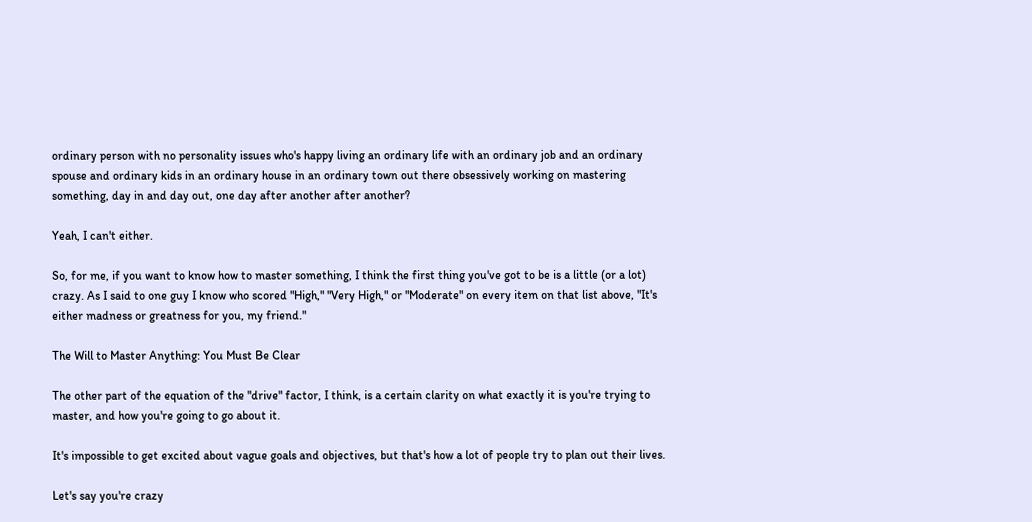ordinary person with no personality issues who's happy living an ordinary life with an ordinary job and an ordinary spouse and ordinary kids in an ordinary house in an ordinary town out there obsessively working on mastering something, day in and day out, one day after another after another?

Yeah, I can't either.

So, for me, if you want to know how to master something, I think the first thing you've got to be is a little (or a lot) crazy. As I said to one guy I know who scored "High," "Very High," or "Moderate" on every item on that list above, "It's either madness or greatness for you, my friend."

The Will to Master Anything: You Must Be Clear

The other part of the equation of the "drive" factor, I think, is a certain clarity on what exactly it is you're trying to master, and how you're going to go about it.

It's impossible to get excited about vague goals and objectives, but that's how a lot of people try to plan out their lives.

Let's say you're crazy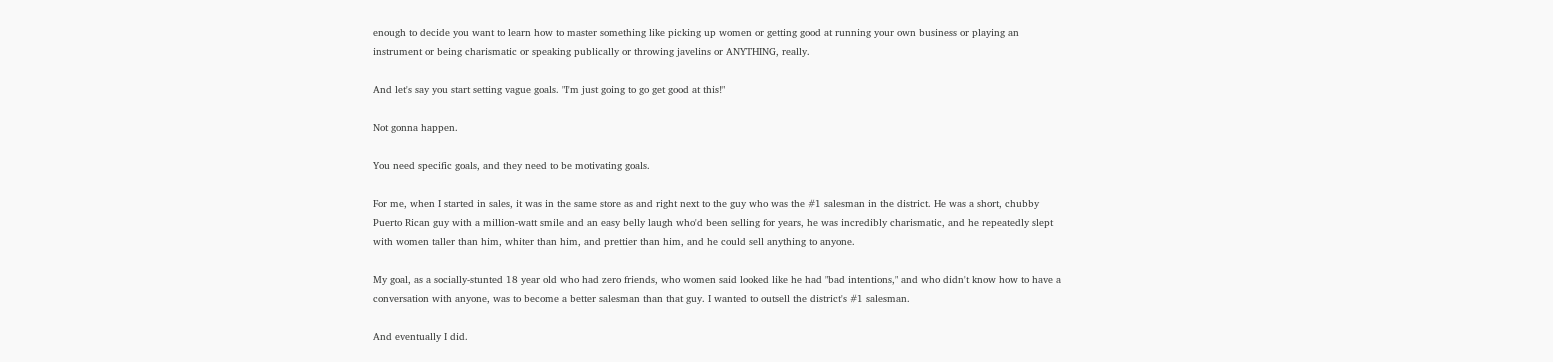enough to decide you want to learn how to master something like picking up women or getting good at running your own business or playing an instrument or being charismatic or speaking publically or throwing javelins or ANYTHING, really.

And let's say you start setting vague goals. "I'm just going to go get good at this!"

Not gonna happen.

You need specific goals, and they need to be motivating goals.

For me, when I started in sales, it was in the same store as and right next to the guy who was the #1 salesman in the district. He was a short, chubby Puerto Rican guy with a million-watt smile and an easy belly laugh who'd been selling for years, he was incredibly charismatic, and he repeatedly slept with women taller than him, whiter than him, and prettier than him, and he could sell anything to anyone.

My goal, as a socially-stunted 18 year old who had zero friends, who women said looked like he had "bad intentions," and who didn't know how to have a conversation with anyone, was to become a better salesman than that guy. I wanted to outsell the district's #1 salesman.

And eventually I did.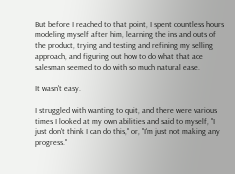But before I reached to that point, I spent countless hours modeling myself after him, learning the ins and outs of the product, trying and testing and refining my selling approach, and figuring out how to do what that ace salesman seemed to do with so much natural ease.

It wasn't easy.

I struggled with wanting to quit, and there were various times I looked at my own abilities and said to myself, "I just don't think I can do this," or, "I'm just not making any progress."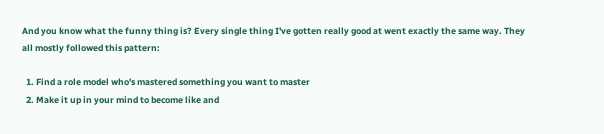And you know what the funny thing is? Every single thing I've gotten really good at went exactly the same way. They all mostly followed this pattern:

  1. Find a role model who's mastered something you want to master
  2. Make it up in your mind to become like and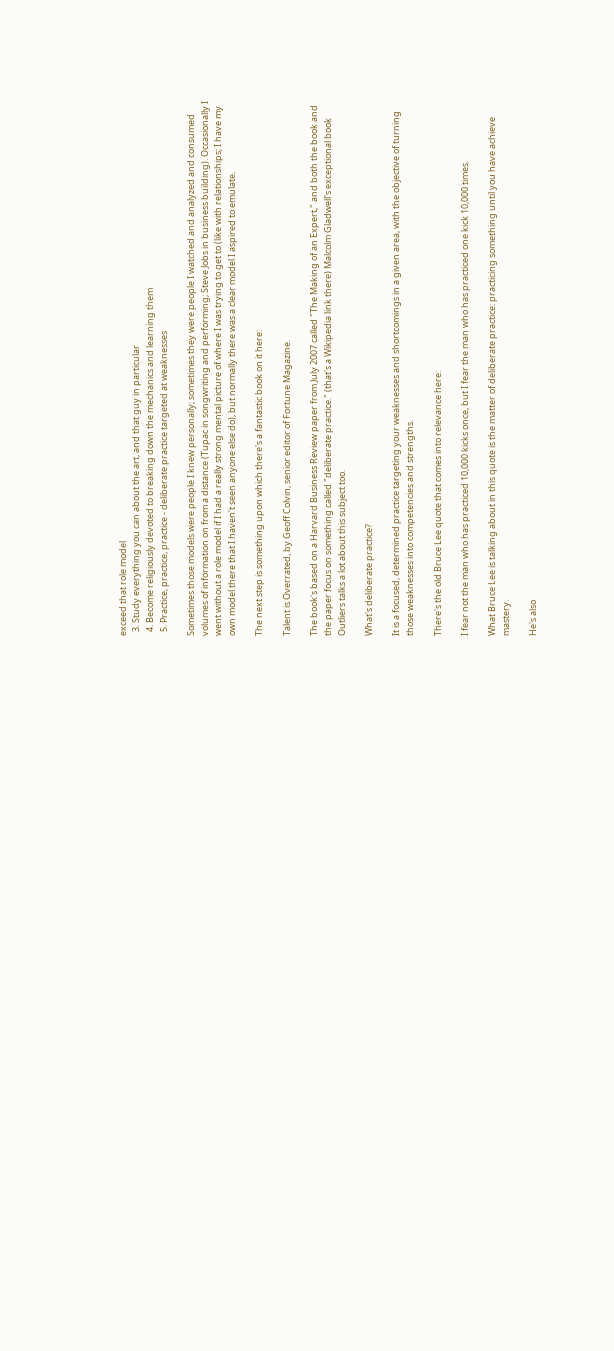exceed that role model
  3. Study everything you can about the art, and that guy in particular
  4. Become religiously devoted to breaking down the mechanics and learning them
  5. Practice, practice, practice - deliberate practice targeted at weaknesses

Sometimes those models were people I knew personally; sometimes they were people I watched and analyzed and consumed volumes of information on from a distance (Tupac in songwriting and performing; Steve Jobs in business building). Occasionally I went without a role model if I had a really strong mental picture of where I was trying to get to (like with relationships; I have my own model there that I haven't seen anyone else do), but normally there was a clear model I aspired to emulate.

The next step is something upon which there's a fantastic book on it here:

Talent is Overrated, by Geoff Colvin, senior editor of Fortune Magazine.

The book's based on a Harvard Business Review paper from July 2007 called "The Making of an Expert," and both the book and the paper focus on something called "deliberate practice." (that's a Wikipedia link there) Malcolm Gladwell's exceptional book Outliers talks a lot about this subject too.

What's deliberate practice?

It is a focused, determined practice targeting your weaknesses and shortcomings in a given area, with the objective of turning those weaknesses into competencies and strengths.

There's the old Bruce Lee quote that comes into relevance here:

I fear not the man who has practiced 10,000 kicks once, but I fear the man who has practiced one kick 10,000 times.

What Bruce Lee is talking about in this quote is the matter of deliberate practice: practicing something until you have achieve mastery.

He's also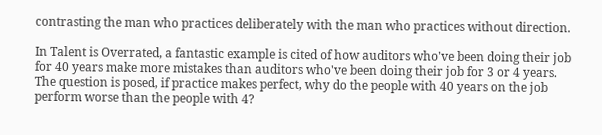contrasting the man who practices deliberately with the man who practices without direction.

In Talent is Overrated, a fantastic example is cited of how auditors who've been doing their job for 40 years make more mistakes than auditors who've been doing their job for 3 or 4 years. The question is posed, if practice makes perfect, why do the people with 40 years on the job perform worse than the people with 4?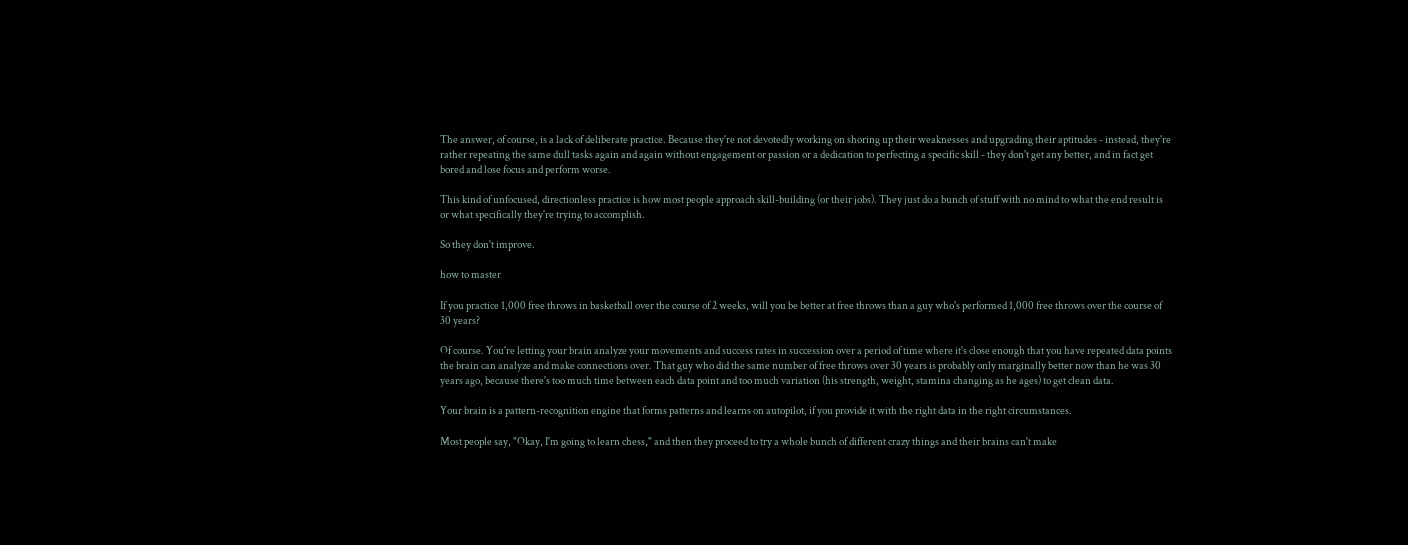The answer, of course, is a lack of deliberate practice. Because they're not devotedly working on shoring up their weaknesses and upgrading their aptitudes - instead, they're rather repeating the same dull tasks again and again without engagement or passion or a dedication to perfecting a specific skill - they don't get any better, and in fact get bored and lose focus and perform worse.

This kind of unfocused, directionless practice is how most people approach skill-building (or their jobs). They just do a bunch of stuff with no mind to what the end result is or what specifically they're trying to accomplish.

So they don't improve.

how to master

If you practice 1,000 free throws in basketball over the course of 2 weeks, will you be better at free throws than a guy who's performed 1,000 free throws over the course of 30 years?

Of course. You're letting your brain analyze your movements and success rates in succession over a period of time where it's close enough that you have repeated data points the brain can analyze and make connections over. That guy who did the same number of free throws over 30 years is probably only marginally better now than he was 30 years ago, because there's too much time between each data point and too much variation (his strength, weight, stamina changing as he ages) to get clean data.

Your brain is a pattern-recognition engine that forms patterns and learns on autopilot, if you provide it with the right data in the right circumstances.

Most people say, "Okay, I'm going to learn chess," and then they proceed to try a whole bunch of different crazy things and their brains can't make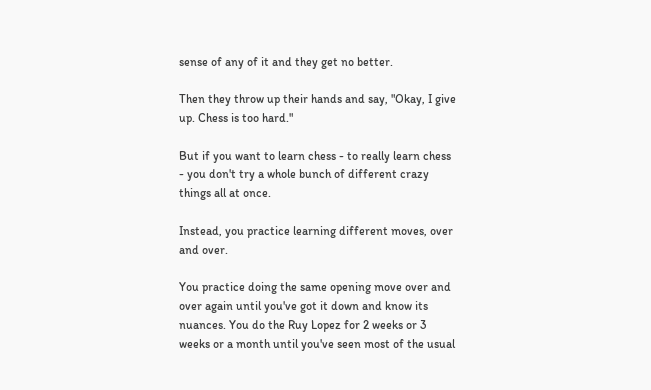sense of any of it and they get no better.

Then they throw up their hands and say, "Okay, I give up. Chess is too hard."

But if you want to learn chess - to really learn chess - you don't try a whole bunch of different crazy things all at once.

Instead, you practice learning different moves, over and over.

You practice doing the same opening move over and over again until you've got it down and know its nuances. You do the Ruy Lopez for 2 weeks or 3 weeks or a month until you've seen most of the usual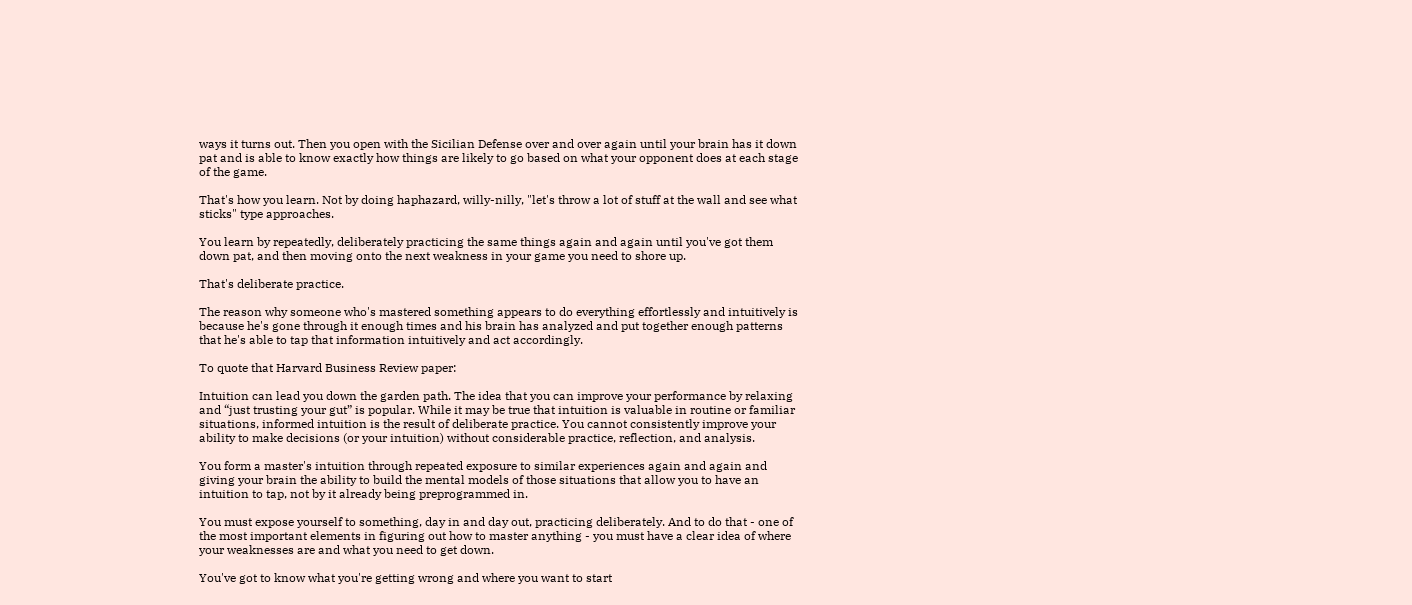ways it turns out. Then you open with the Sicilian Defense over and over again until your brain has it down pat and is able to know exactly how things are likely to go based on what your opponent does at each stage of the game.

That's how you learn. Not by doing haphazard, willy-nilly, "let's throw a lot of stuff at the wall and see what sticks" type approaches.

You learn by repeatedly, deliberately practicing the same things again and again until you've got them down pat, and then moving onto the next weakness in your game you need to shore up.

That's deliberate practice.

The reason why someone who's mastered something appears to do everything effortlessly and intuitively is because he's gone through it enough times and his brain has analyzed and put together enough patterns that he's able to tap that information intuitively and act accordingly.

To quote that Harvard Business Review paper:

Intuition can lead you down the garden path. The idea that you can improve your performance by relaxing and “just trusting your gut” is popular. While it may be true that intuition is valuable in routine or familiar situations, informed intuition is the result of deliberate practice. You cannot consistently improve your ability to make decisions (or your intuition) without considerable practice, reflection, and analysis.

You form a master's intuition through repeated exposure to similar experiences again and again and giving your brain the ability to build the mental models of those situations that allow you to have an intuition to tap, not by it already being preprogrammed in.

You must expose yourself to something, day in and day out, practicing deliberately. And to do that - one of the most important elements in figuring out how to master anything - you must have a clear idea of where your weaknesses are and what you need to get down.

You've got to know what you're getting wrong and where you want to start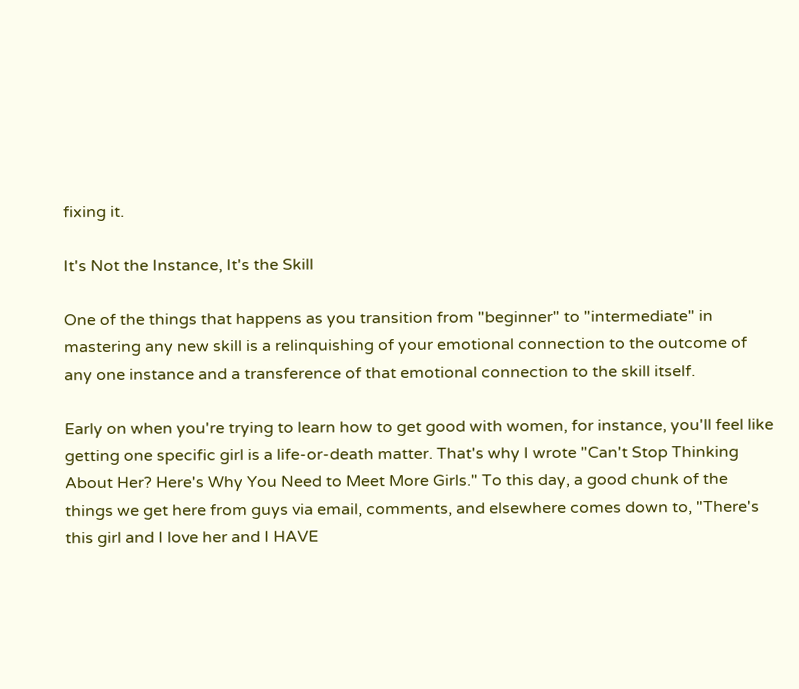fixing it.

It's Not the Instance, It's the Skill

One of the things that happens as you transition from "beginner" to "intermediate" in mastering any new skill is a relinquishing of your emotional connection to the outcome of any one instance and a transference of that emotional connection to the skill itself.

Early on when you're trying to learn how to get good with women, for instance, you'll feel like getting one specific girl is a life-or-death matter. That's why I wrote "Can't Stop Thinking About Her? Here's Why You Need to Meet More Girls." To this day, a good chunk of the things we get here from guys via email, comments, and elsewhere comes down to, "There's this girl and I love her and I HAVE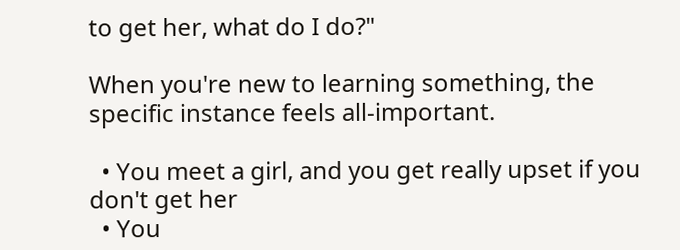to get her, what do I do?"

When you're new to learning something, the specific instance feels all-important.

  • You meet a girl, and you get really upset if you don't get her
  • You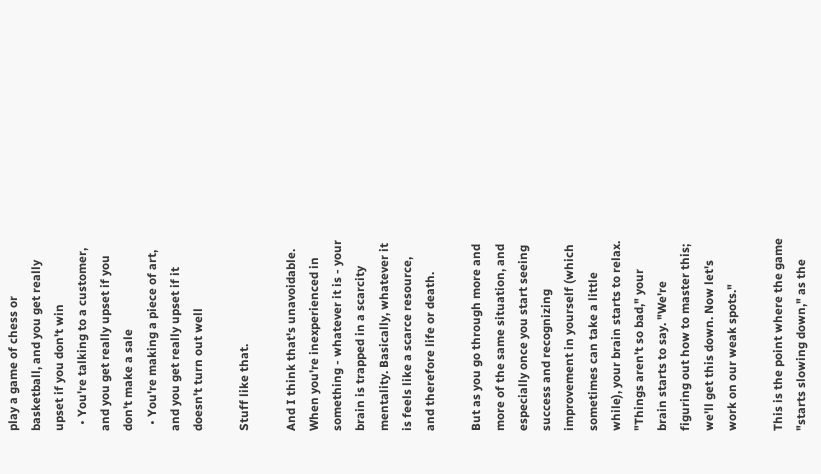play a game of chess or basketball, and you get really upset if you don't win
  • You're talking to a customer, and you get really upset if you don't make a sale
  • You're making a piece of art, and you get really upset if it doesn't turn out well

Stuff like that.

And I think that's unavoidable. When you're inexperienced in something - whatever it is - your brain is trapped in a scarcity mentality. Basically, whatever it is feels like a scarce resource, and therefore life or death.

But as you go through more and more of the same situation, and especially once you start seeing success and recognizing improvement in yourself (which sometimes can take a little while), your brain starts to relax. "Things aren't so bad," your brain starts to say. "We're figuring out how to master this; we'll get this down. Now let's work on our weak spots."

This is the point where the game "starts slowing down," as the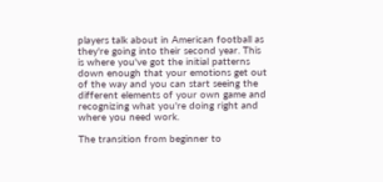players talk about in American football as they're going into their second year. This is where you've got the initial patterns down enough that your emotions get out of the way and you can start seeing the different elements of your own game and recognizing what you're doing right and where you need work.

The transition from beginner to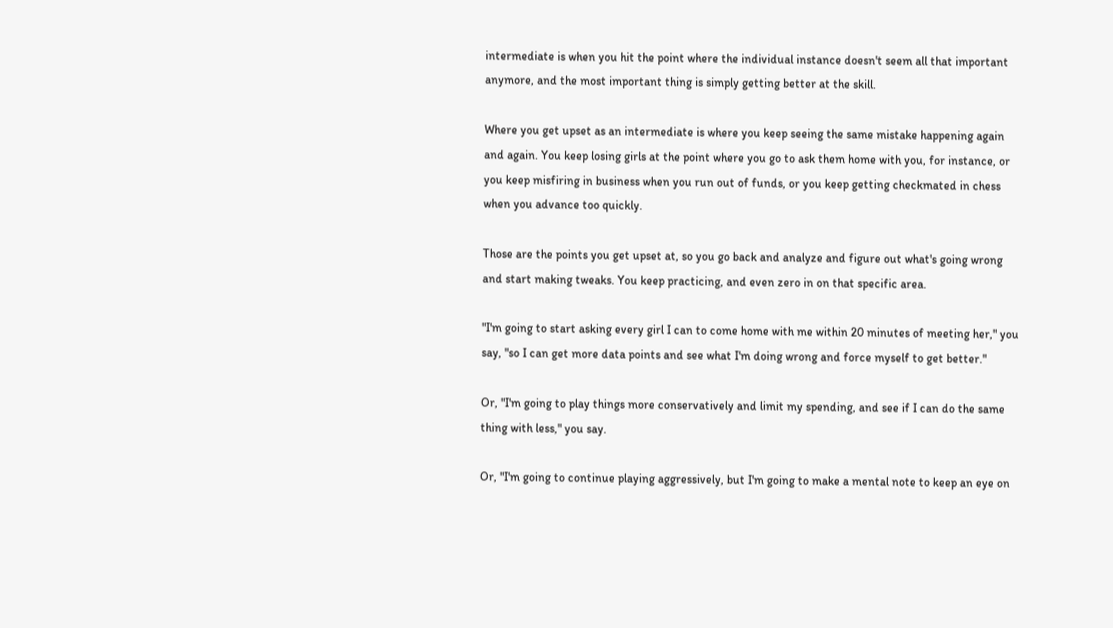intermediate is when you hit the point where the individual instance doesn't seem all that important anymore, and the most important thing is simply getting better at the skill.

Where you get upset as an intermediate is where you keep seeing the same mistake happening again and again. You keep losing girls at the point where you go to ask them home with you, for instance, or you keep misfiring in business when you run out of funds, or you keep getting checkmated in chess when you advance too quickly.

Those are the points you get upset at, so you go back and analyze and figure out what's going wrong and start making tweaks. You keep practicing, and even zero in on that specific area.

"I'm going to start asking every girl I can to come home with me within 20 minutes of meeting her," you say, "so I can get more data points and see what I'm doing wrong and force myself to get better."

Or, "I'm going to play things more conservatively and limit my spending, and see if I can do the same thing with less," you say.

Or, "I'm going to continue playing aggressively, but I'm going to make a mental note to keep an eye on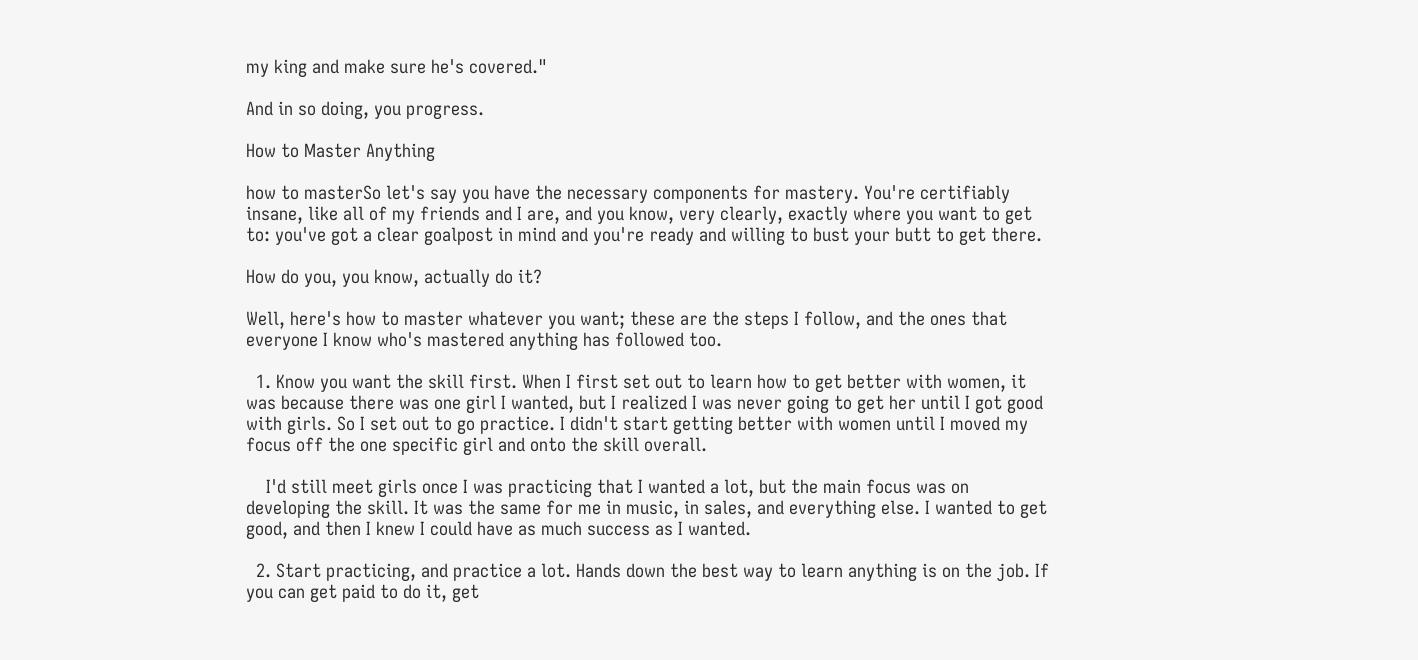my king and make sure he's covered."

And in so doing, you progress.

How to Master Anything

how to masterSo let's say you have the necessary components for mastery. You're certifiably insane, like all of my friends and I are, and you know, very clearly, exactly where you want to get to: you've got a clear goalpost in mind and you're ready and willing to bust your butt to get there.

How do you, you know, actually do it?

Well, here's how to master whatever you want; these are the steps I follow, and the ones that everyone I know who's mastered anything has followed too.

  1. Know you want the skill first. When I first set out to learn how to get better with women, it was because there was one girl I wanted, but I realized I was never going to get her until I got good with girls. So I set out to go practice. I didn't start getting better with women until I moved my focus off the one specific girl and onto the skill overall.

    I'd still meet girls once I was practicing that I wanted a lot, but the main focus was on developing the skill. It was the same for me in music, in sales, and everything else. I wanted to get good, and then I knew I could have as much success as I wanted.

  2. Start practicing, and practice a lot. Hands down the best way to learn anything is on the job. If you can get paid to do it, get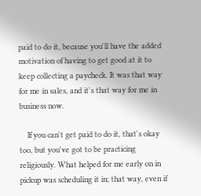paid to do it, because you'll have the added motivation of having to get good at it to keep collecting a paycheck. It was that way for me in sales, and it's that way for me in business now.

    If you can't get paid to do it, that's okay too, but you've got to be practicing religiously. What helped for me early on in pickup was scheduling it in; that way, even if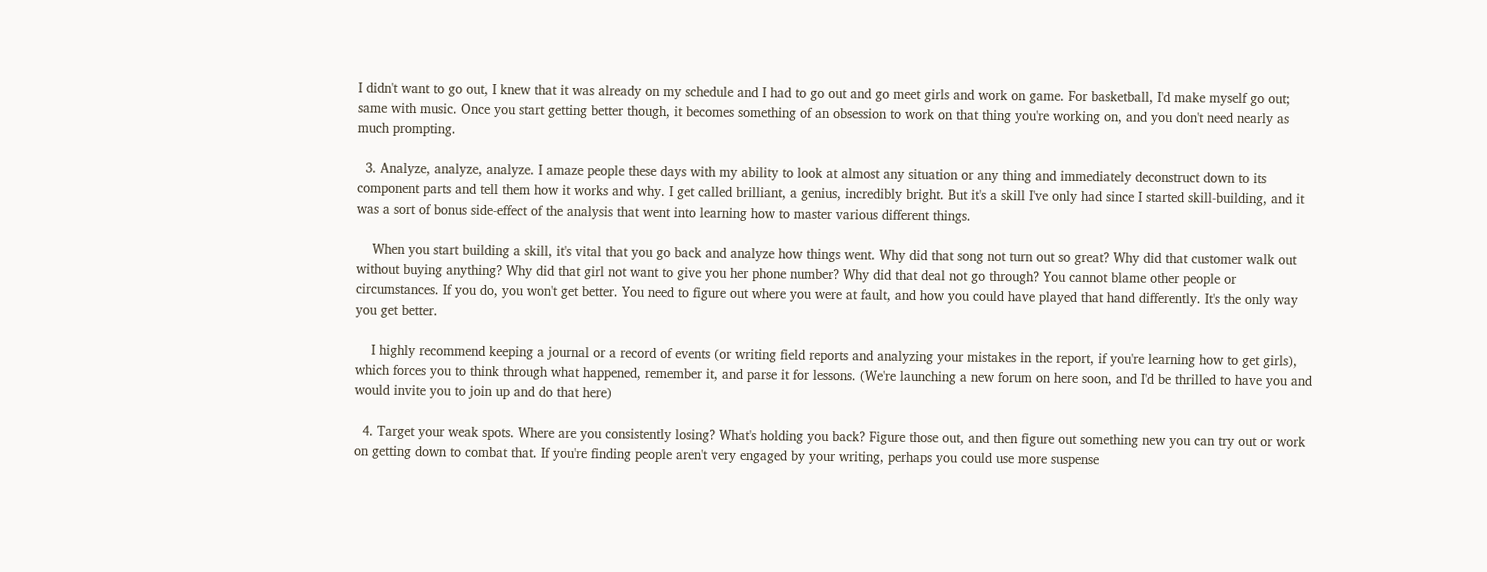I didn't want to go out, I knew that it was already on my schedule and I had to go out and go meet girls and work on game. For basketball, I'd make myself go out; same with music. Once you start getting better though, it becomes something of an obsession to work on that thing you're working on, and you don't need nearly as much prompting.

  3. Analyze, analyze, analyze. I amaze people these days with my ability to look at almost any situation or any thing and immediately deconstruct down to its component parts and tell them how it works and why. I get called brilliant, a genius, incredibly bright. But it's a skill I've only had since I started skill-building, and it was a sort of bonus side-effect of the analysis that went into learning how to master various different things.

    When you start building a skill, it's vital that you go back and analyze how things went. Why did that song not turn out so great? Why did that customer walk out without buying anything? Why did that girl not want to give you her phone number? Why did that deal not go through? You cannot blame other people or circumstances. If you do, you won't get better. You need to figure out where you were at fault, and how you could have played that hand differently. It's the only way you get better.

    I highly recommend keeping a journal or a record of events (or writing field reports and analyzing your mistakes in the report, if you're learning how to get girls), which forces you to think through what happened, remember it, and parse it for lessons. (We're launching a new forum on here soon, and I'd be thrilled to have you and would invite you to join up and do that here)

  4. Target your weak spots. Where are you consistently losing? What's holding you back? Figure those out, and then figure out something new you can try out or work on getting down to combat that. If you're finding people aren't very engaged by your writing, perhaps you could use more suspense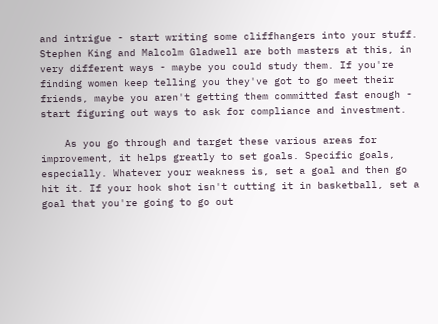and intrigue - start writing some cliffhangers into your stuff. Stephen King and Malcolm Gladwell are both masters at this, in very different ways - maybe you could study them. If you're finding women keep telling you they've got to go meet their friends, maybe you aren't getting them committed fast enough - start figuring out ways to ask for compliance and investment.

    As you go through and target these various areas for improvement, it helps greatly to set goals. Specific goals, especially. Whatever your weakness is, set a goal and then go hit it. If your hook shot isn't cutting it in basketball, set a goal that you're going to go out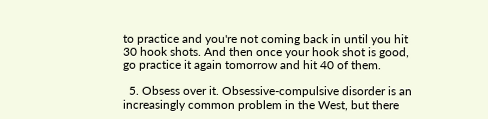to practice and you're not coming back in until you hit 30 hook shots. And then once your hook shot is good, go practice it again tomorrow and hit 40 of them.

  5. Obsess over it. Obsessive-compulsive disorder is an increasingly common problem in the West, but there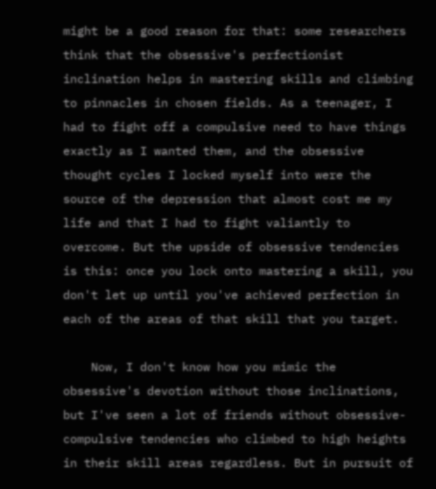might be a good reason for that: some researchers think that the obsessive's perfectionist inclination helps in mastering skills and climbing to pinnacles in chosen fields. As a teenager, I had to fight off a compulsive need to have things exactly as I wanted them, and the obsessive thought cycles I locked myself into were the source of the depression that almost cost me my life and that I had to fight valiantly to overcome. But the upside of obsessive tendencies is this: once you lock onto mastering a skill, you don't let up until you've achieved perfection in each of the areas of that skill that you target.

    Now, I don't know how you mimic the obsessive's devotion without those inclinations, but I've seen a lot of friends without obsessive-compulsive tendencies who climbed to high heights in their skill areas regardless. But in pursuit of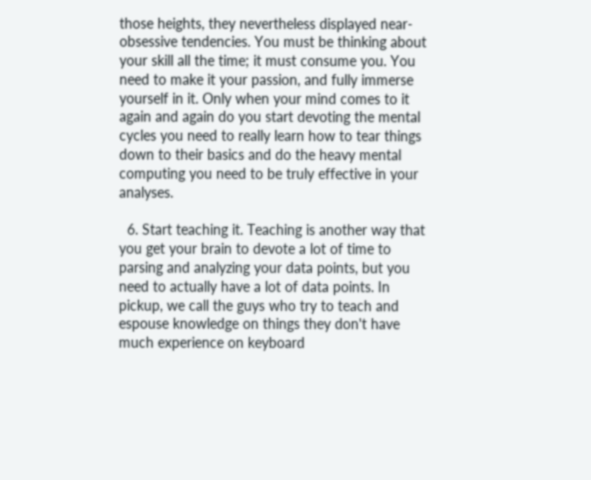those heights, they nevertheless displayed near-obsessive tendencies. You must be thinking about your skill all the time; it must consume you. You need to make it your passion, and fully immerse yourself in it. Only when your mind comes to it again and again do you start devoting the mental cycles you need to really learn how to tear things down to their basics and do the heavy mental computing you need to be truly effective in your analyses.

  6. Start teaching it. Teaching is another way that you get your brain to devote a lot of time to parsing and analyzing your data points, but you need to actually have a lot of data points. In pickup, we call the guys who try to teach and espouse knowledge on things they don't have much experience on keyboard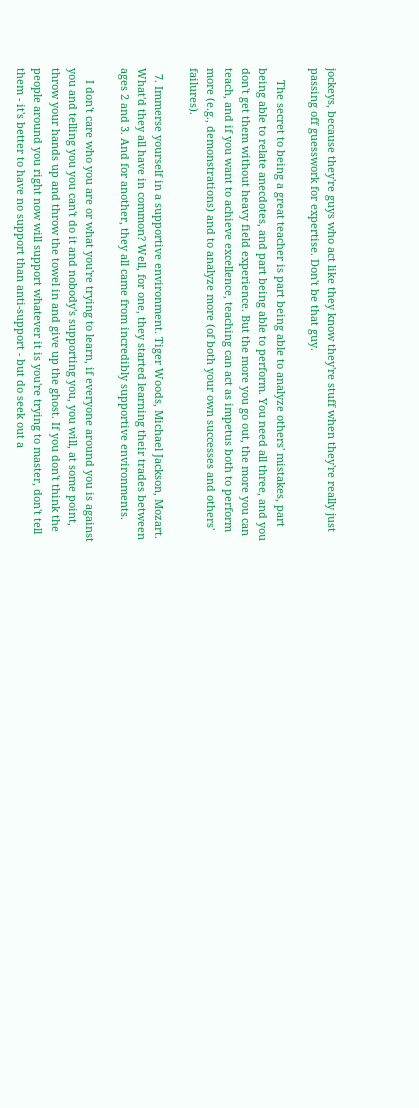jockeys, because they're guys who act like they know they're stuff when they're really just passing off guesswork for expertise. Don't be that guy.

    The secret to being a great teacher is part being able to analyze others' mistakes, part being able to relate anecdotes, and part being able to perform. You need all three, and you don't get them without heavy field experience. But the more you go out, the more you can teach, and if you want to achieve excellence, teaching can act as impetus both to perform more (e.g., demonstrations) and to analyze more (of both your own successes and others' failures).

  7. Immerse yourself in a supportive environment. Tiger Woods, Michael Jackson, Mozart. What'd they all have in common? Well, for one, they started learning their trades between ages 2 and 3. And for another, they all came from incredibly supportive environments.

    I don't care who you are or what you're trying to learn, if everyone around you is against you and telling you you can't do it and nobody's supporting you, you will, at some point, throw your hands up and throw the towel in and give up the ghost. If you don't think the people around you right now will support whatever it is you're trying to master, don't tell them - it's better to have no support than anti-support - but do seek out a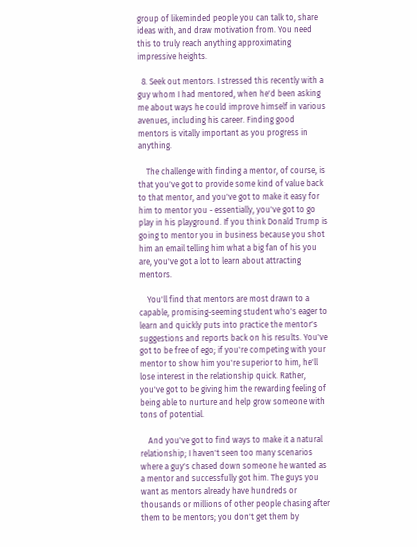group of likeminded people you can talk to, share ideas with, and draw motivation from. You need this to truly reach anything approximating impressive heights.

  8. Seek out mentors. I stressed this recently with a guy whom I had mentored, when he'd been asking me about ways he could improve himself in various avenues, including his career. Finding good mentors is vitally important as you progress in anything.

    The challenge with finding a mentor, of course, is that you've got to provide some kind of value back to that mentor, and you've got to make it easy for him to mentor you - essentially, you've got to go play in his playground. If you think Donald Trump is going to mentor you in business because you shot him an email telling him what a big fan of his you are, you've got a lot to learn about attracting mentors.

    You'll find that mentors are most drawn to a capable, promising-seeming student who's eager to learn and quickly puts into practice the mentor's suggestions and reports back on his results. You've got to be free of ego; if you're competing with your mentor to show him you're superior to him, he'll lose interest in the relationship quick. Rather, you've got to be giving him the rewarding feeling of being able to nurture and help grow someone with tons of potential.

    And you've got to find ways to make it a natural relationship; I haven't seen too many scenarios where a guy's chased down someone he wanted as a mentor and successfully got him. The guys you want as mentors already have hundreds or thousands or millions of other people chasing after them to be mentors; you don't get them by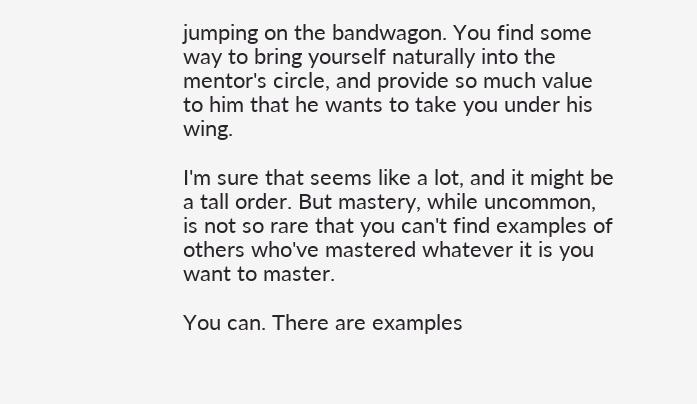jumping on the bandwagon. You find some way to bring yourself naturally into the mentor's circle, and provide so much value to him that he wants to take you under his wing.

I'm sure that seems like a lot, and it might be a tall order. But mastery, while uncommon, is not so rare that you can't find examples of others who've mastered whatever it is you want to master.

You can. There are examples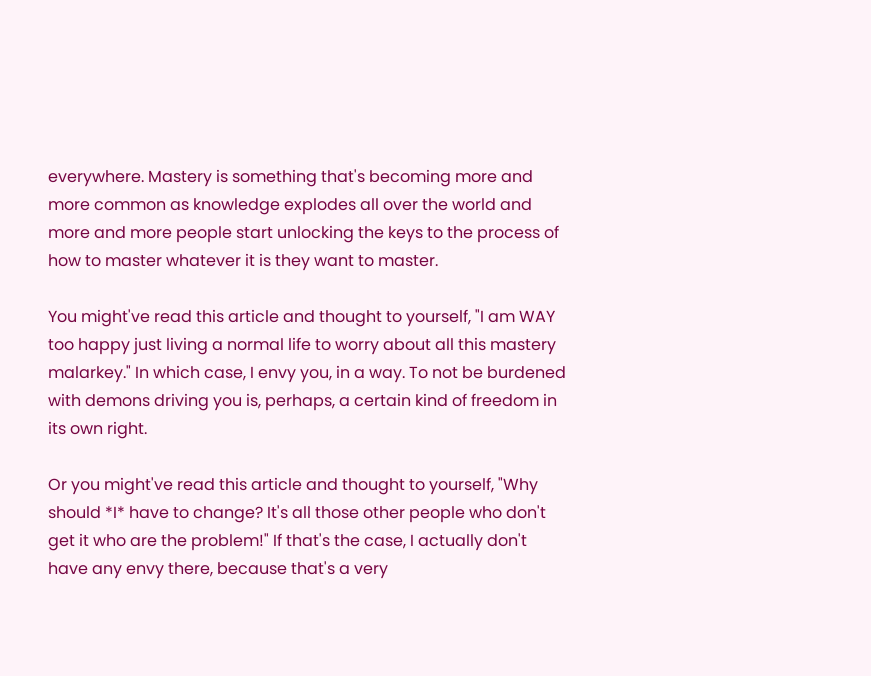everywhere. Mastery is something that's becoming more and more common as knowledge explodes all over the world and more and more people start unlocking the keys to the process of how to master whatever it is they want to master.

You might've read this article and thought to yourself, "I am WAY too happy just living a normal life to worry about all this mastery malarkey." In which case, I envy you, in a way. To not be burdened with demons driving you is, perhaps, a certain kind of freedom in its own right.

Or you might've read this article and thought to yourself, "Why should *I* have to change? It's all those other people who don't get it who are the problem!" If that's the case, I actually don't have any envy there, because that's a very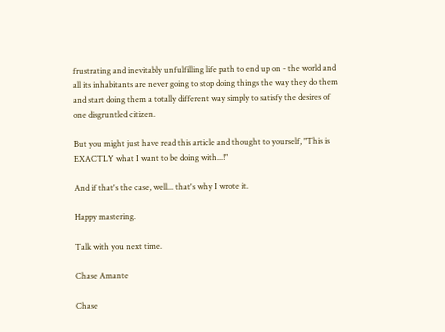frustrating and inevitably unfulfilling life path to end up on - the world and all its inhabitants are never going to stop doing things the way they do them and start doing them a totally different way simply to satisfy the desires of one disgruntled citizen.

But you might just have read this article and thought to yourself, "This is EXACTLY what I want to be doing with...!"

And if that's the case, well... that's why I wrote it.

Happy mastering.

Talk with you next time.

Chase Amante

Chase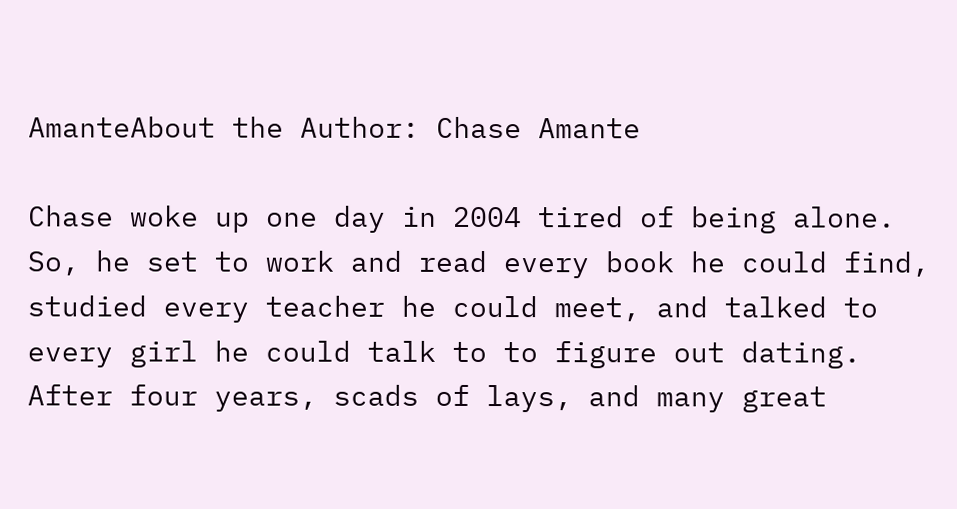AmanteAbout the Author: Chase Amante

Chase woke up one day in 2004 tired of being alone. So, he set to work and read every book he could find, studied every teacher he could meet, and talked to every girl he could talk to to figure out dating. After four years, scads of lays, and many great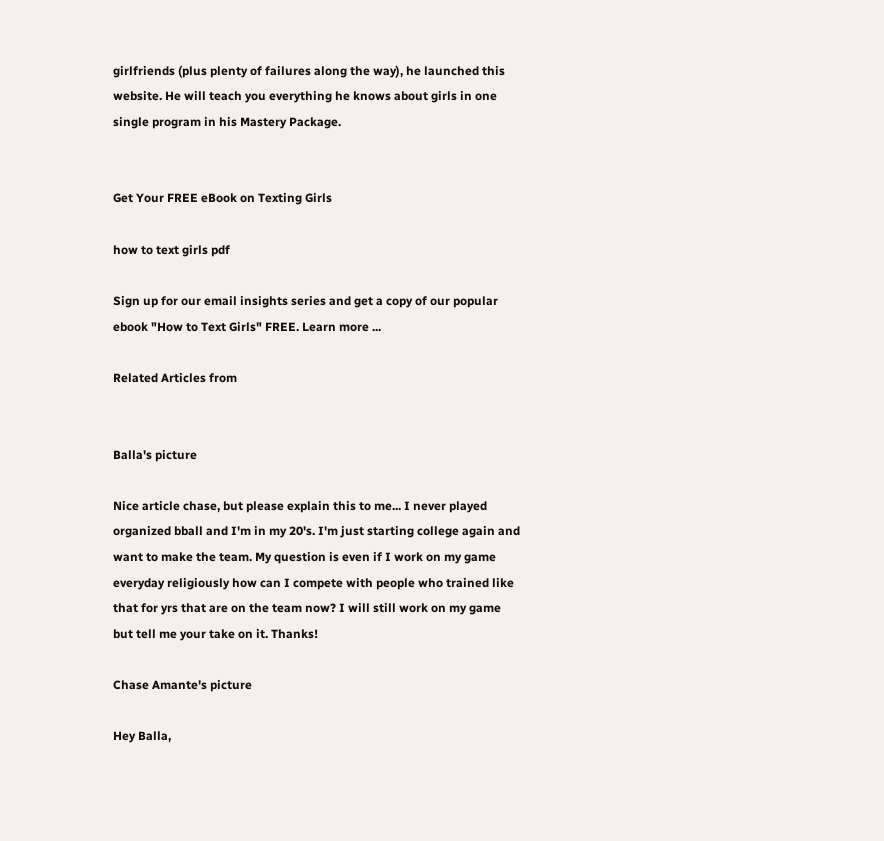girlfriends (plus plenty of failures along the way), he launched this website. He will teach you everything he knows about girls in one single program in his Mastery Package.


Get Your FREE eBook on Texting Girls

how to text girls pdf

Sign up for our email insights series and get a copy of our popular ebook "How to Text Girls" FREE. Learn more ...

Related Articles from


Balla's picture

Nice article chase, but please explain this to me... I never played organized bball and I'm in my 20's. I'm just starting college again and want to make the team. My question is even if I work on my game everyday religiously how can I compete with people who trained like that for yrs that are on the team now? I will still work on my game but tell me your take on it. Thanks!

Chase Amante's picture

Hey Balla,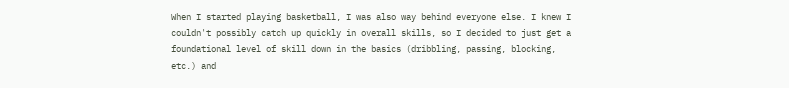When I started playing basketball, I was also way behind everyone else. I knew I couldn't possibly catch up quickly in overall skills, so I decided to just get a foundational level of skill down in the basics (dribbling, passing, blocking, etc.) and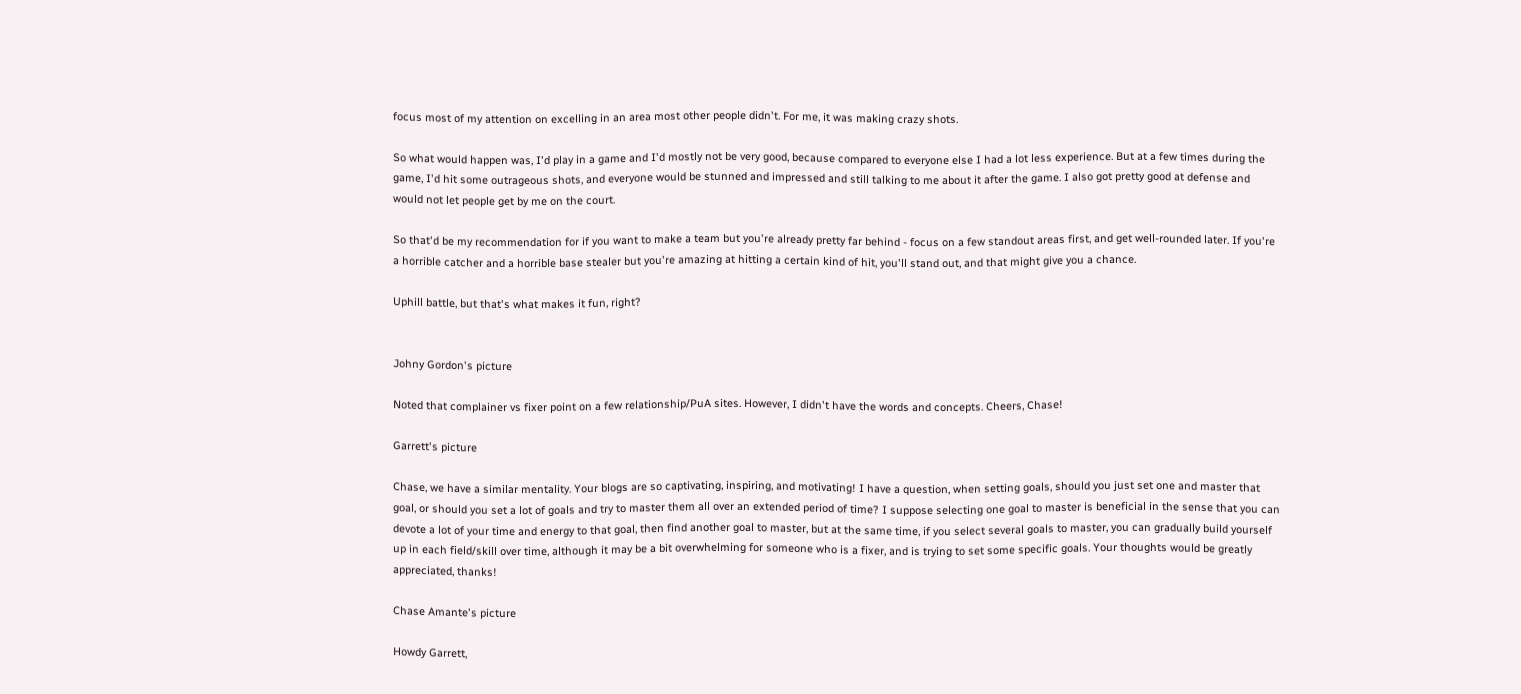focus most of my attention on excelling in an area most other people didn't. For me, it was making crazy shots.

So what would happen was, I'd play in a game and I'd mostly not be very good, because compared to everyone else I had a lot less experience. But at a few times during the game, I'd hit some outrageous shots, and everyone would be stunned and impressed and still talking to me about it after the game. I also got pretty good at defense and would not let people get by me on the court.

So that'd be my recommendation for if you want to make a team but you're already pretty far behind - focus on a few standout areas first, and get well-rounded later. If you're a horrible catcher and a horrible base stealer but you're amazing at hitting a certain kind of hit, you'll stand out, and that might give you a chance.

Uphill battle, but that's what makes it fun, right?


Johny Gordon's picture

Noted that complainer vs fixer point on a few relationship/PuA sites. However, I didn't have the words and concepts. Cheers, Chase!

Garrett's picture

Chase, we have a similar mentality. Your blogs are so captivating, inspiring, and motivating! I have a question, when setting goals, should you just set one and master that goal, or should you set a lot of goals and try to master them all over an extended period of time? I suppose selecting one goal to master is beneficial in the sense that you can devote a lot of your time and energy to that goal, then find another goal to master, but at the same time, if you select several goals to master, you can gradually build yourself up in each field/skill over time, although it may be a bit overwhelming for someone who is a fixer, and is trying to set some specific goals. Your thoughts would be greatly appreciated, thanks!

Chase Amante's picture

Howdy Garrett,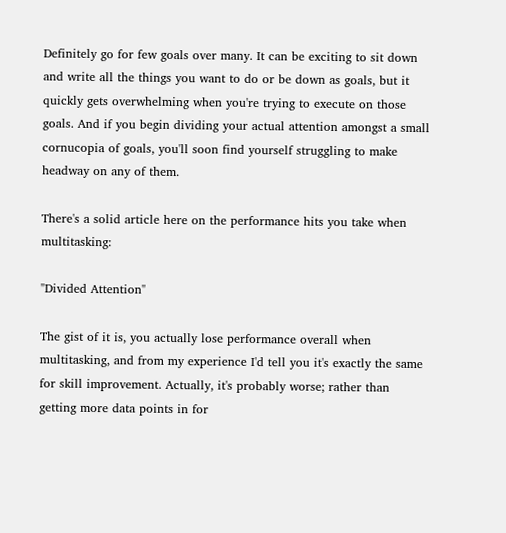Definitely go for few goals over many. It can be exciting to sit down and write all the things you want to do or be down as goals, but it quickly gets overwhelming when you're trying to execute on those goals. And if you begin dividing your actual attention amongst a small cornucopia of goals, you'll soon find yourself struggling to make headway on any of them.

There's a solid article here on the performance hits you take when multitasking:

"Divided Attention"

The gist of it is, you actually lose performance overall when multitasking, and from my experience I'd tell you it's exactly the same for skill improvement. Actually, it's probably worse; rather than getting more data points in for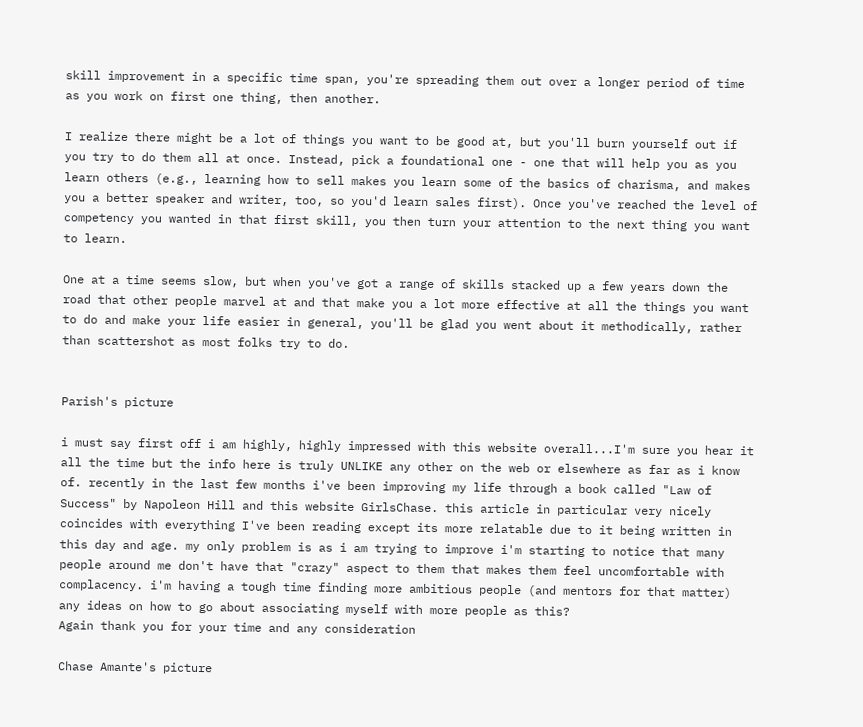skill improvement in a specific time span, you're spreading them out over a longer period of time as you work on first one thing, then another.

I realize there might be a lot of things you want to be good at, but you'll burn yourself out if you try to do them all at once. Instead, pick a foundational one - one that will help you as you learn others (e.g., learning how to sell makes you learn some of the basics of charisma, and makes you a better speaker and writer, too, so you'd learn sales first). Once you've reached the level of competency you wanted in that first skill, you then turn your attention to the next thing you want to learn.

One at a time seems slow, but when you've got a range of skills stacked up a few years down the road that other people marvel at and that make you a lot more effective at all the things you want to do and make your life easier in general, you'll be glad you went about it methodically, rather than scattershot as most folks try to do.


Parish's picture

i must say first off i am highly, highly impressed with this website overall...I'm sure you hear it all the time but the info here is truly UNLIKE any other on the web or elsewhere as far as i know of. recently in the last few months i've been improving my life through a book called "Law of Success" by Napoleon Hill and this website GirlsChase. this article in particular very nicely coincides with everything I've been reading except its more relatable due to it being written in this day and age. my only problem is as i am trying to improve i'm starting to notice that many people around me don't have that "crazy" aspect to them that makes them feel uncomfortable with complacency. i'm having a tough time finding more ambitious people (and mentors for that matter) any ideas on how to go about associating myself with more people as this?
Again thank you for your time and any consideration

Chase Amante's picture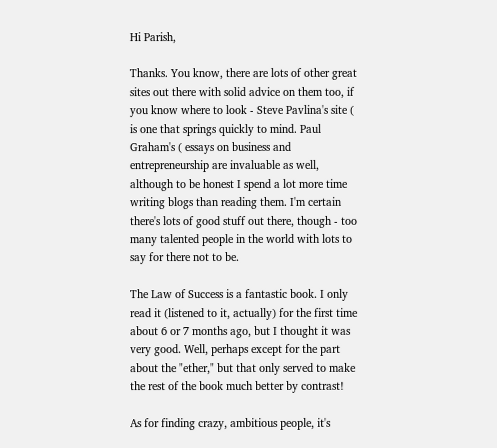Hi Parish,

Thanks. You know, there are lots of other great sites out there with solid advice on them too, if you know where to look - Steve Pavlina's site ( is one that springs quickly to mind. Paul Graham's ( essays on business and entrepreneurship are invaluable as well, although to be honest I spend a lot more time writing blogs than reading them. I'm certain there's lots of good stuff out there, though - too many talented people in the world with lots to say for there not to be.

The Law of Success is a fantastic book. I only read it (listened to it, actually) for the first time about 6 or 7 months ago, but I thought it was very good. Well, perhaps except for the part about the "ether," but that only served to make the rest of the book much better by contrast!

As for finding crazy, ambitious people, it's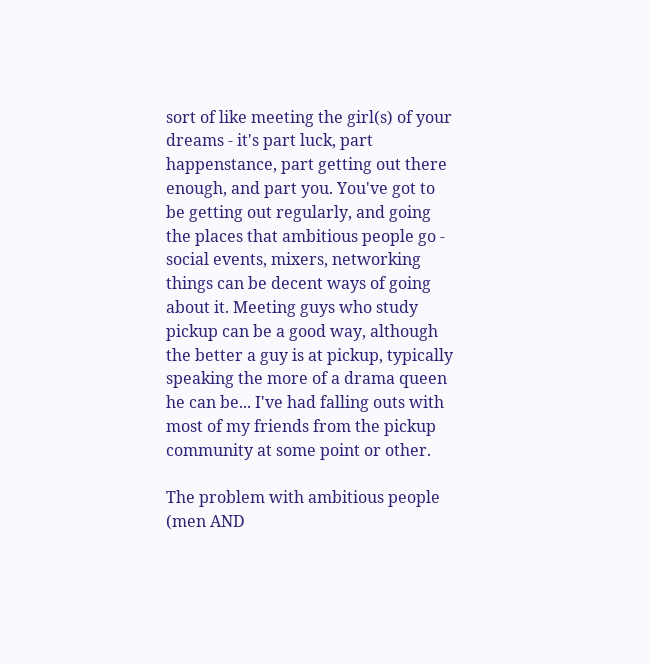sort of like meeting the girl(s) of your dreams - it's part luck, part happenstance, part getting out there enough, and part you. You've got to be getting out regularly, and going the places that ambitious people go - social events, mixers, networking things can be decent ways of going about it. Meeting guys who study pickup can be a good way, although the better a guy is at pickup, typically speaking the more of a drama queen he can be... I've had falling outs with most of my friends from the pickup community at some point or other.

The problem with ambitious people (men AND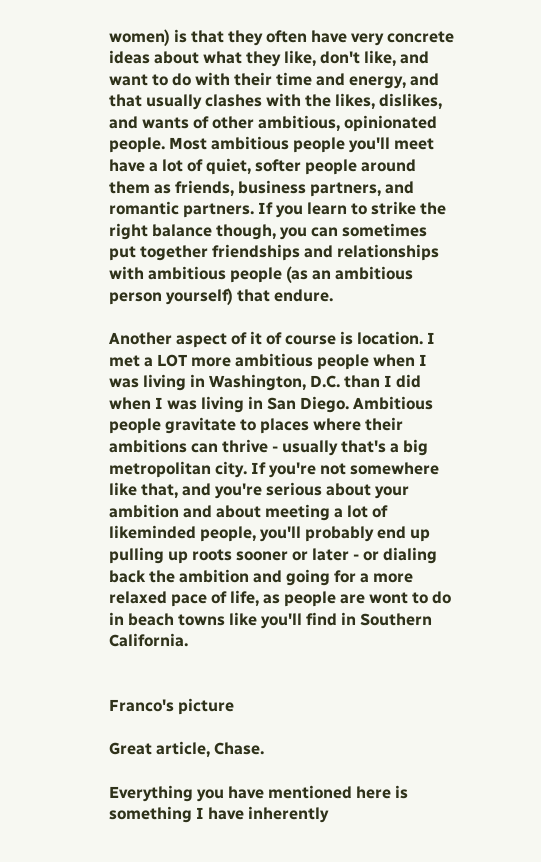women) is that they often have very concrete ideas about what they like, don't like, and want to do with their time and energy, and that usually clashes with the likes, dislikes, and wants of other ambitious, opinionated people. Most ambitious people you'll meet have a lot of quiet, softer people around them as friends, business partners, and romantic partners. If you learn to strike the right balance though, you can sometimes put together friendships and relationships with ambitious people (as an ambitious person yourself) that endure.

Another aspect of it of course is location. I met a LOT more ambitious people when I was living in Washington, D.C. than I did when I was living in San Diego. Ambitious people gravitate to places where their ambitions can thrive - usually that's a big metropolitan city. If you're not somewhere like that, and you're serious about your ambition and about meeting a lot of likeminded people, you'll probably end up pulling up roots sooner or later - or dialing back the ambition and going for a more relaxed pace of life, as people are wont to do in beach towns like you'll find in Southern California.


Franco's picture

Great article, Chase.

Everything you have mentioned here is something I have inherently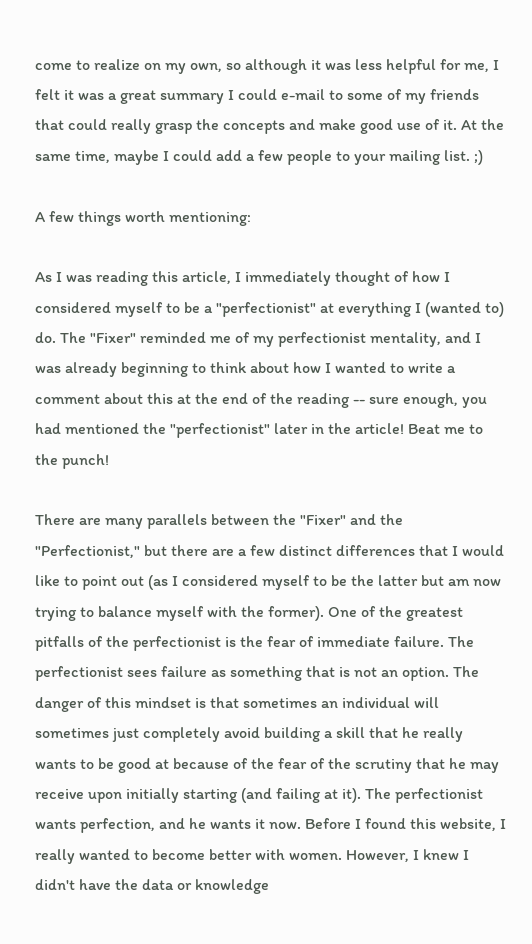come to realize on my own, so although it was less helpful for me, I felt it was a great summary I could e-mail to some of my friends that could really grasp the concepts and make good use of it. At the same time, maybe I could add a few people to your mailing list. ;)

A few things worth mentioning:

As I was reading this article, I immediately thought of how I considered myself to be a "perfectionist" at everything I (wanted to) do. The "Fixer" reminded me of my perfectionist mentality, and I was already beginning to think about how I wanted to write a comment about this at the end of the reading -- sure enough, you had mentioned the "perfectionist" later in the article! Beat me to the punch!

There are many parallels between the "Fixer" and the "Perfectionist," but there are a few distinct differences that I would like to point out (as I considered myself to be the latter but am now trying to balance myself with the former). One of the greatest pitfalls of the perfectionist is the fear of immediate failure. The perfectionist sees failure as something that is not an option. The danger of this mindset is that sometimes an individual will sometimes just completely avoid building a skill that he really wants to be good at because of the fear of the scrutiny that he may receive upon initially starting (and failing at it). The perfectionist wants perfection, and he wants it now. Before I found this website, I really wanted to become better with women. However, I knew I didn't have the data or knowledge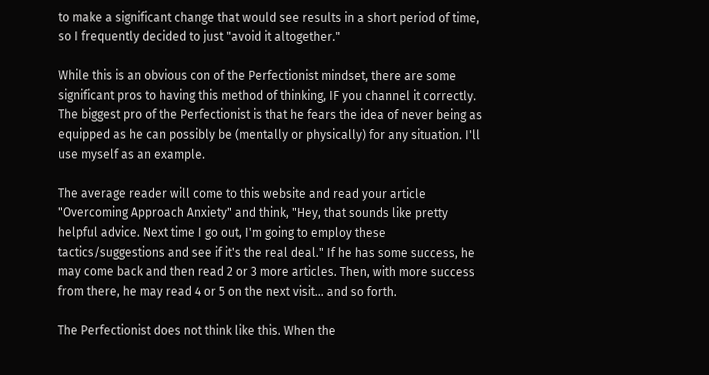to make a significant change that would see results in a short period of time, so I frequently decided to just "avoid it altogether."

While this is an obvious con of the Perfectionist mindset, there are some significant pros to having this method of thinking, IF you channel it correctly. The biggest pro of the Perfectionist is that he fears the idea of never being as equipped as he can possibly be (mentally or physically) for any situation. I'll use myself as an example.

The average reader will come to this website and read your article "Overcoming Approach Anxiety" and think, "Hey, that sounds like pretty helpful advice. Next time I go out, I'm going to employ these tactics/suggestions and see if it's the real deal." If he has some success, he may come back and then read 2 or 3 more articles. Then, with more success from there, he may read 4 or 5 on the next visit... and so forth.

The Perfectionist does not think like this. When the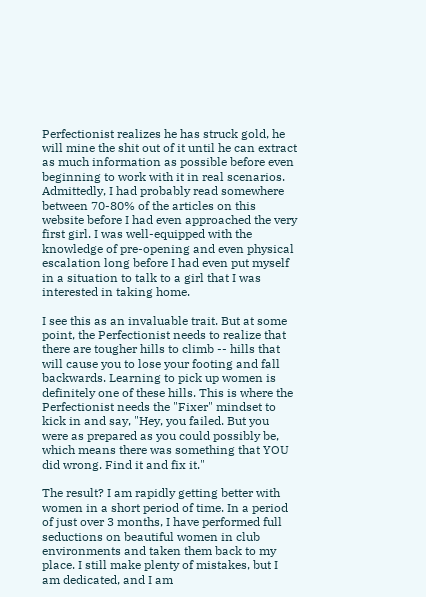Perfectionist realizes he has struck gold, he will mine the shit out of it until he can extract as much information as possible before even beginning to work with it in real scenarios. Admittedly, I had probably read somewhere between 70-80% of the articles on this website before I had even approached the very first girl. I was well-equipped with the knowledge of pre-opening and even physical escalation long before I had even put myself in a situation to talk to a girl that I was interested in taking home.

I see this as an invaluable trait. But at some point, the Perfectionist needs to realize that there are tougher hills to climb -- hills that will cause you to lose your footing and fall backwards. Learning to pick up women is definitely one of these hills. This is where the Perfectionist needs the "Fixer" mindset to kick in and say, "Hey, you failed. But you were as prepared as you could possibly be, which means there was something that YOU did wrong. Find it and fix it."

The result? I am rapidly getting better with women in a short period of time. In a period of just over 3 months, I have performed full seductions on beautiful women in club environments and taken them back to my place. I still make plenty of mistakes, but I am dedicated, and I am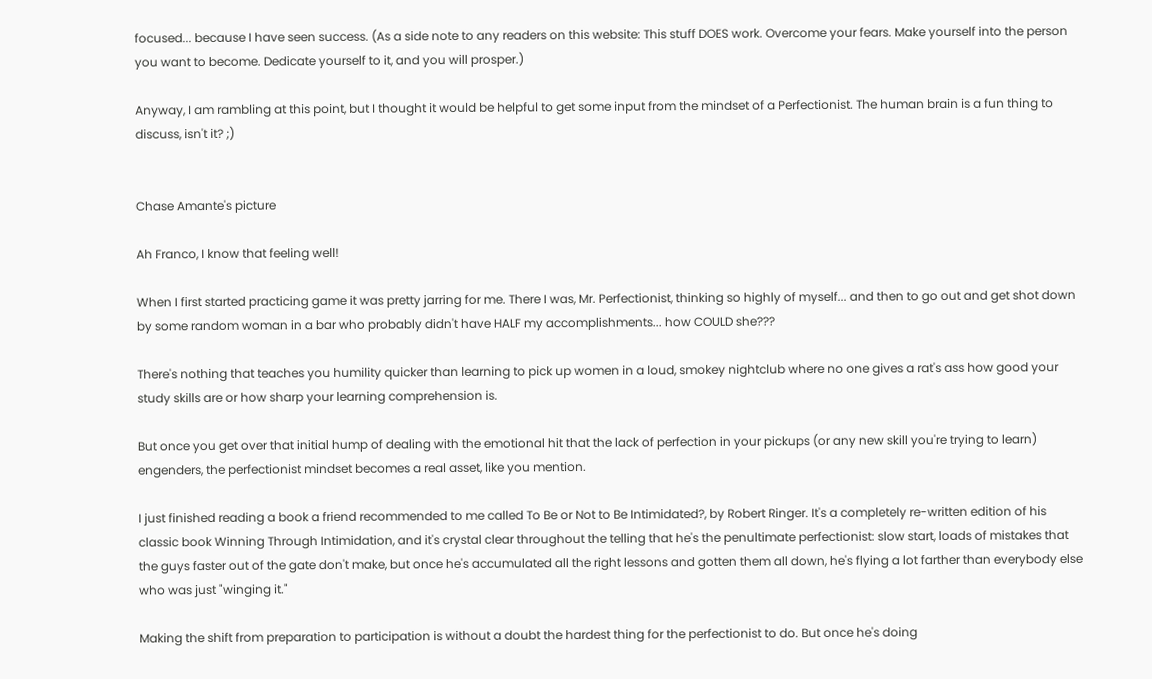focused... because I have seen success. (As a side note to any readers on this website: This stuff DOES work. Overcome your fears. Make yourself into the person you want to become. Dedicate yourself to it, and you will prosper.)

Anyway, I am rambling at this point, but I thought it would be helpful to get some input from the mindset of a Perfectionist. The human brain is a fun thing to discuss, isn't it? ;)


Chase Amante's picture

Ah Franco, I know that feeling well!

When I first started practicing game it was pretty jarring for me. There I was, Mr. Perfectionist, thinking so highly of myself... and then to go out and get shot down by some random woman in a bar who probably didn't have HALF my accomplishments... how COULD she???

There's nothing that teaches you humility quicker than learning to pick up women in a loud, smokey nightclub where no one gives a rat's ass how good your study skills are or how sharp your learning comprehension is.

But once you get over that initial hump of dealing with the emotional hit that the lack of perfection in your pickups (or any new skill you're trying to learn) engenders, the perfectionist mindset becomes a real asset, like you mention.

I just finished reading a book a friend recommended to me called To Be or Not to Be Intimidated?, by Robert Ringer. It's a completely re-written edition of his classic book Winning Through Intimidation, and it's crystal clear throughout the telling that he's the penultimate perfectionist: slow start, loads of mistakes that the guys faster out of the gate don't make, but once he's accumulated all the right lessons and gotten them all down, he's flying a lot farther than everybody else who was just "winging it."

Making the shift from preparation to participation is without a doubt the hardest thing for the perfectionist to do. But once he's doing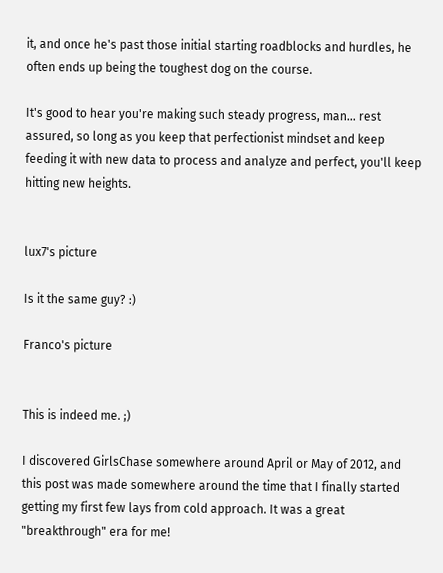it, and once he's past those initial starting roadblocks and hurdles, he often ends up being the toughest dog on the course.

It's good to hear you're making such steady progress, man... rest assured, so long as you keep that perfectionist mindset and keep feeding it with new data to process and analyze and perfect, you'll keep hitting new heights.


lux7's picture

Is it the same guy? :)

Franco's picture


This is indeed me. ;)

I discovered GirlsChase somewhere around April or May of 2012, and this post was made somewhere around the time that I finally started getting my first few lays from cold approach. It was a great "breakthrough" era for me!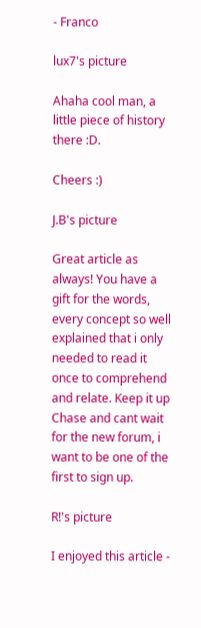- Franco

lux7's picture

Ahaha cool man, a little piece of history there :D.

Cheers :)

J.B's picture

Great article as always! You have a gift for the words, every concept so well explained that i only needed to read it once to comprehend and relate. Keep it up Chase and cant wait for the new forum, i want to be one of the first to sign up.

R!'s picture

I enjoyed this article -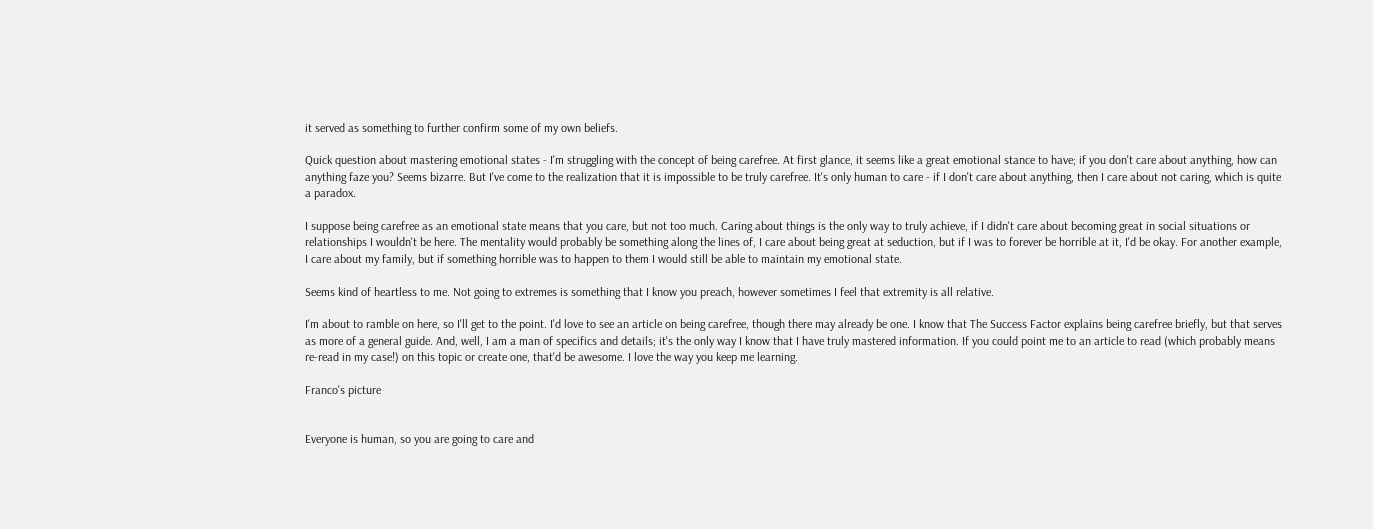it served as something to further confirm some of my own beliefs.

Quick question about mastering emotional states - I'm struggling with the concept of being carefree. At first glance, it seems like a great emotional stance to have; if you don't care about anything, how can anything faze you? Seems bizarre. But I've come to the realization that it is impossible to be truly carefree. It's only human to care - if I don't care about anything, then I care about not caring, which is quite a paradox.

I suppose being carefree as an emotional state means that you care, but not too much. Caring about things is the only way to truly achieve, if I didn't care about becoming great in social situations or relationships I wouldn't be here. The mentality would probably be something along the lines of, I care about being great at seduction, but if I was to forever be horrible at it, I'd be okay. For another example, I care about my family, but if something horrible was to happen to them I would still be able to maintain my emotional state.

Seems kind of heartless to me. Not going to extremes is something that I know you preach, however sometimes I feel that extremity is all relative.

I'm about to ramble on here, so I'll get to the point. I'd love to see an article on being carefree, though there may already be one. I know that The Success Factor explains being carefree briefly, but that serves as more of a general guide. And, well, I am a man of specifics and details; it's the only way I know that I have truly mastered information. If you could point me to an article to read (which probably means re-read in my case!) on this topic or create one, that'd be awesome. I love the way you keep me learning.

Franco's picture


Everyone is human, so you are going to care and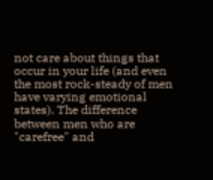not care about things that occur in your life (and even the most rock-steady of men have varying emotional states). The difference between men who are "carefree" and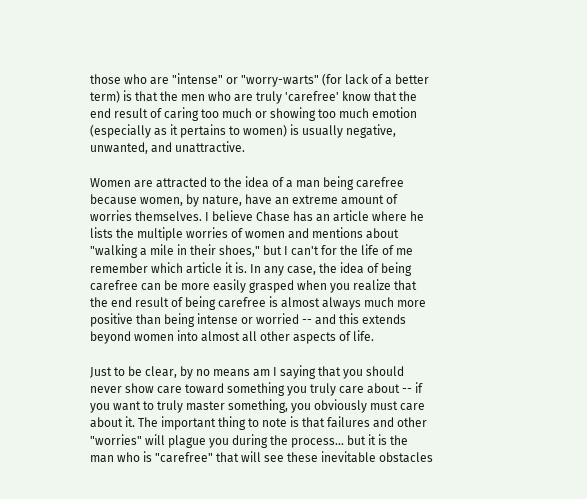those who are "intense" or "worry-warts" (for lack of a better term) is that the men who are truly 'carefree' know that the end result of caring too much or showing too much emotion (especially as it pertains to women) is usually negative, unwanted, and unattractive.

Women are attracted to the idea of a man being carefree because women, by nature, have an extreme amount of worries themselves. I believe Chase has an article where he lists the multiple worries of women and mentions about "walking a mile in their shoes," but I can't for the life of me remember which article it is. In any case, the idea of being carefree can be more easily grasped when you realize that the end result of being carefree is almost always much more positive than being intense or worried -- and this extends beyond women into almost all other aspects of life.

Just to be clear, by no means am I saying that you should never show care toward something you truly care about -- if you want to truly master something, you obviously must care about it. The important thing to note is that failures and other "worries" will plague you during the process... but it is the man who is "carefree" that will see these inevitable obstacles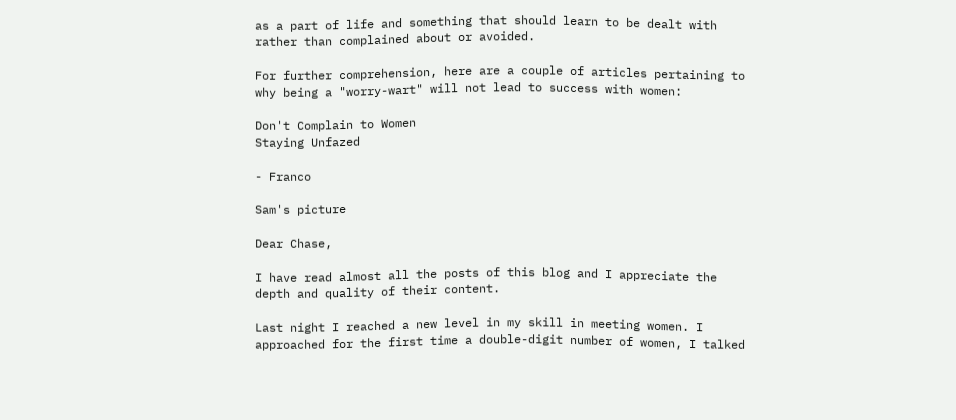as a part of life and something that should learn to be dealt with rather than complained about or avoided.

For further comprehension, here are a couple of articles pertaining to why being a "worry-wart" will not lead to success with women:

Don't Complain to Women
Staying Unfazed

- Franco

Sam's picture

Dear Chase,

I have read almost all the posts of this blog and I appreciate the depth and quality of their content.

Last night I reached a new level in my skill in meeting women. I approached for the first time a double-digit number of women, I talked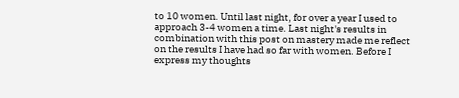to 10 women. Until last night, for over a year I used to approach 3-4 women a time. Last night's results in combination with this post on mastery made me reflect on the results I have had so far with women. Before I express my thoughts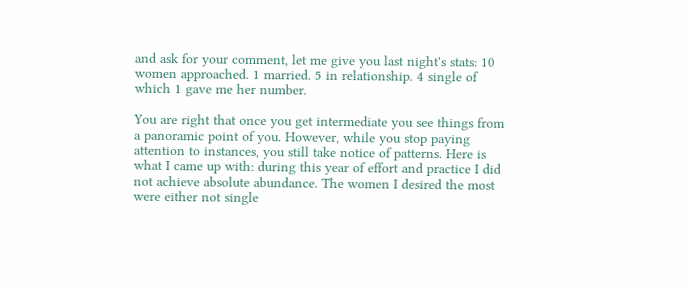and ask for your comment, let me give you last night's stats: 10 women approached. 1 married. 5 in relationship. 4 single of which 1 gave me her number.

You are right that once you get intermediate you see things from a panoramic point of you. However, while you stop paying attention to instances, you still take notice of patterns. Here is what I came up with: during this year of effort and practice I did not achieve absolute abundance. The women I desired the most were either not single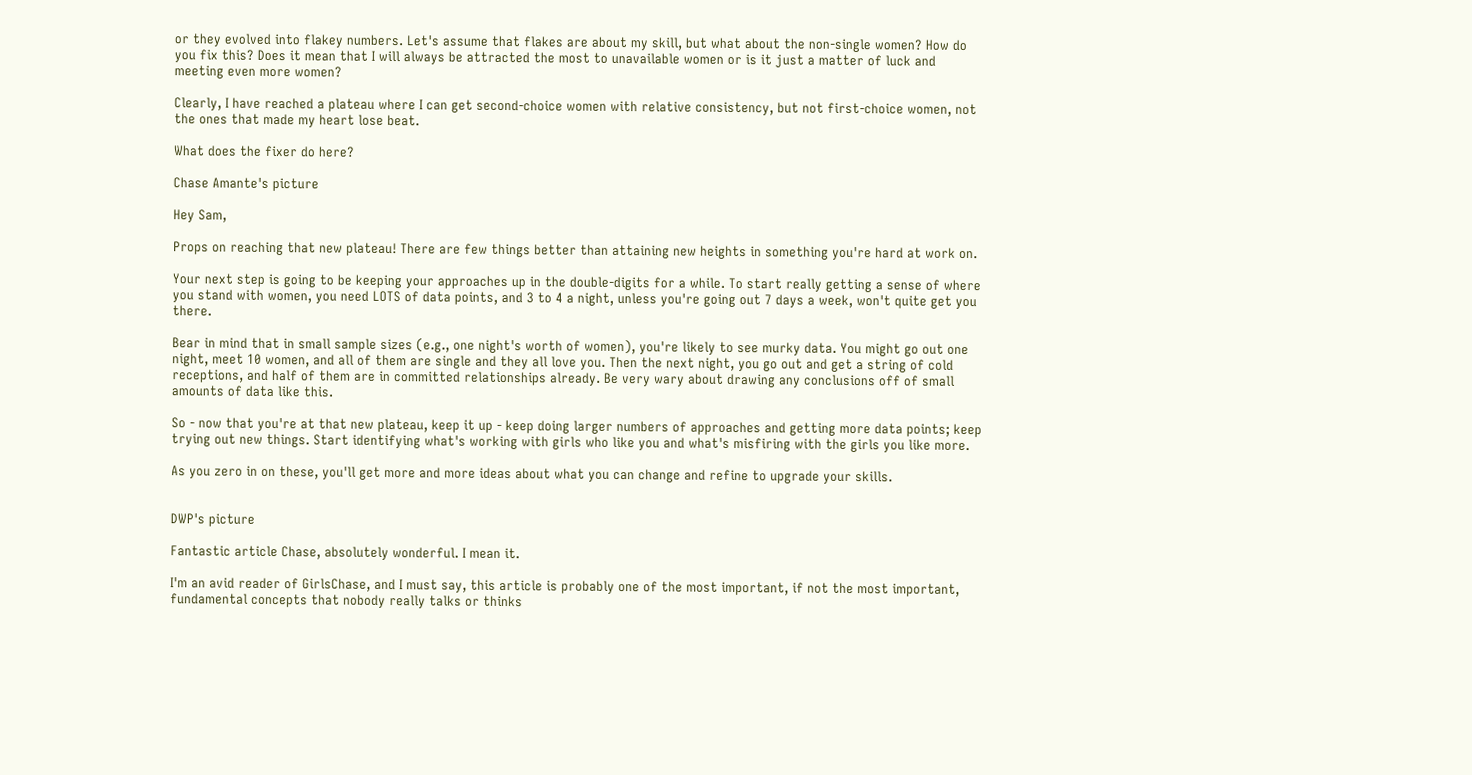or they evolved into flakey numbers. Let's assume that flakes are about my skill, but what about the non-single women? How do you fix this? Does it mean that I will always be attracted the most to unavailable women or is it just a matter of luck and meeting even more women?

Clearly, I have reached a plateau where I can get second-choice women with relative consistency, but not first-choice women, not the ones that made my heart lose beat.

What does the fixer do here?

Chase Amante's picture

Hey Sam,

Props on reaching that new plateau! There are few things better than attaining new heights in something you're hard at work on.

Your next step is going to be keeping your approaches up in the double-digits for a while. To start really getting a sense of where you stand with women, you need LOTS of data points, and 3 to 4 a night, unless you're going out 7 days a week, won't quite get you there.

Bear in mind that in small sample sizes (e.g., one night's worth of women), you're likely to see murky data. You might go out one night, meet 10 women, and all of them are single and they all love you. Then the next night, you go out and get a string of cold receptions, and half of them are in committed relationships already. Be very wary about drawing any conclusions off of small amounts of data like this.

So - now that you're at that new plateau, keep it up - keep doing larger numbers of approaches and getting more data points; keep trying out new things. Start identifying what's working with girls who like you and what's misfiring with the girls you like more.

As you zero in on these, you'll get more and more ideas about what you can change and refine to upgrade your skills.


DWP's picture

Fantastic article Chase, absolutely wonderful. I mean it.

I'm an avid reader of GirlsChase, and I must say, this article is probably one of the most important, if not the most important, fundamental concepts that nobody really talks or thinks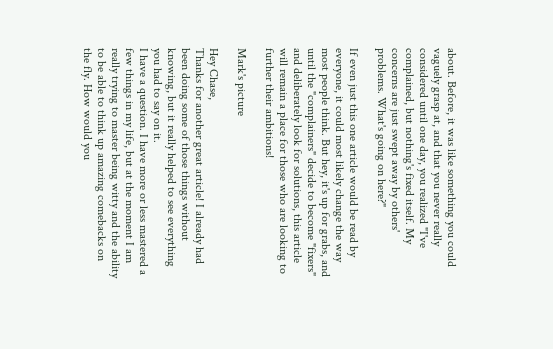about. Before, it was like something you could vaguely grasp at, and that you never really considered until one day, you realized "I've complained, but nothing's fixed itself. My concerns are just swept away by others' problems. What's going on here?"

If even just this one article would be read by everyone, it could most likely change the way most people think. But hey, it's up for grabs, and until the "complainers" decide to become "fixers" and deliberately look for solutions, this article will remain a place for those who are looking to further their ambitions!

Mark's picture

Hey Chase,
Thanks for another great article! I already had been doing some of those things without knowing, but it really helped to see everything you had to say on it.
I have a question. I have more or less mastered a few things in my life, but at the moment I am really trying to master being witty and the ability to be able to think up amazing comebacks on the fly. How would you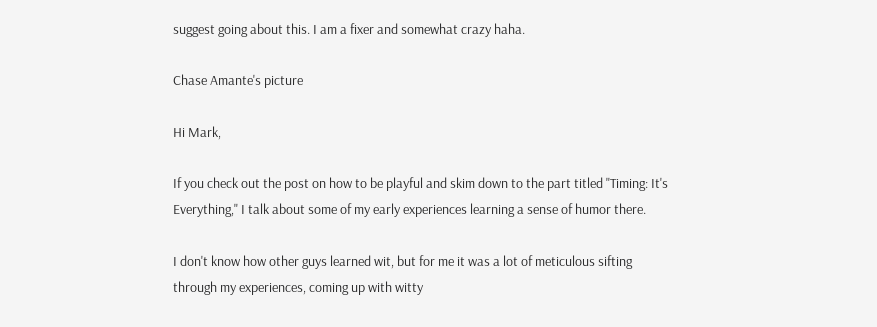suggest going about this. I am a fixer and somewhat crazy haha.

Chase Amante's picture

Hi Mark,

If you check out the post on how to be playful and skim down to the part titled "Timing: It's Everything," I talk about some of my early experiences learning a sense of humor there.

I don't know how other guys learned wit, but for me it was a lot of meticulous sifting through my experiences, coming up with witty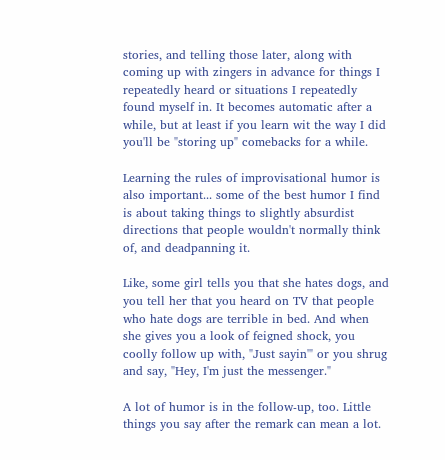stories, and telling those later, along with coming up with zingers in advance for things I repeatedly heard or situations I repeatedly found myself in. It becomes automatic after a while, but at least if you learn wit the way I did you'll be "storing up" comebacks for a while.

Learning the rules of improvisational humor is also important... some of the best humor I find is about taking things to slightly absurdist directions that people wouldn't normally think of, and deadpanning it.

Like, some girl tells you that she hates dogs, and you tell her that you heard on TV that people who hate dogs are terrible in bed. And when she gives you a look of feigned shock, you coolly follow up with, "Just sayin'" or you shrug and say, "Hey, I'm just the messenger."

A lot of humor is in the follow-up, too. Little things you say after the remark can mean a lot.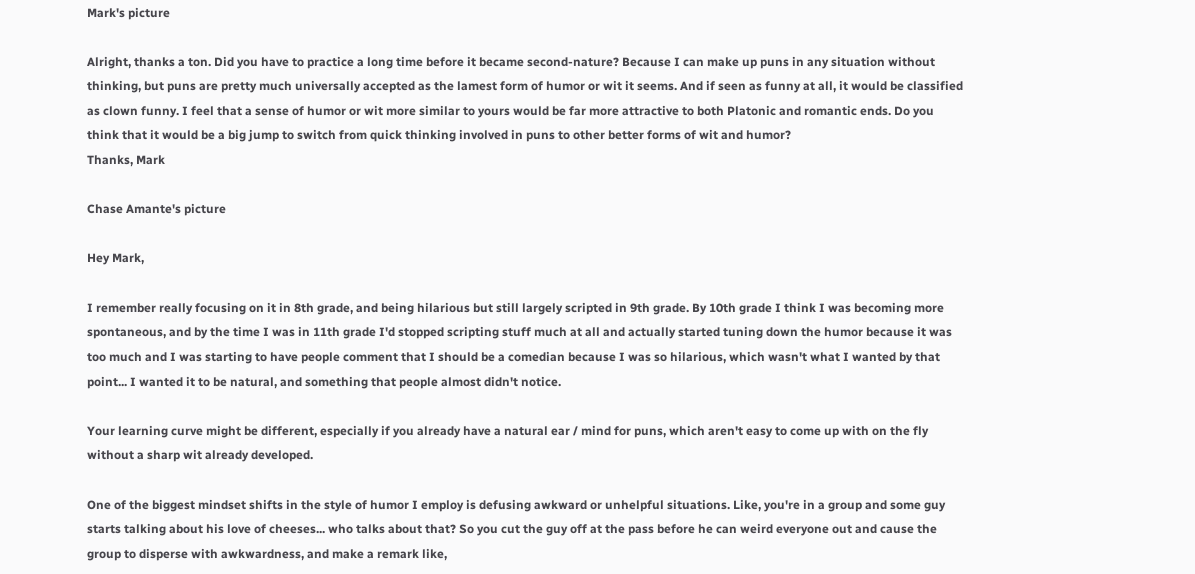Mark's picture

Alright, thanks a ton. Did you have to practice a long time before it became second-nature? Because I can make up puns in any situation without thinking, but puns are pretty much universally accepted as the lamest form of humor or wit it seems. And if seen as funny at all, it would be classified as clown funny. I feel that a sense of humor or wit more similar to yours would be far more attractive to both Platonic and romantic ends. Do you think that it would be a big jump to switch from quick thinking involved in puns to other better forms of wit and humor?
Thanks, Mark

Chase Amante's picture

Hey Mark,

I remember really focusing on it in 8th grade, and being hilarious but still largely scripted in 9th grade. By 10th grade I think I was becoming more spontaneous, and by the time I was in 11th grade I'd stopped scripting stuff much at all and actually started tuning down the humor because it was too much and I was starting to have people comment that I should be a comedian because I was so hilarious, which wasn't what I wanted by that point... I wanted it to be natural, and something that people almost didn't notice.

Your learning curve might be different, especially if you already have a natural ear / mind for puns, which aren't easy to come up with on the fly without a sharp wit already developed.

One of the biggest mindset shifts in the style of humor I employ is defusing awkward or unhelpful situations. Like, you're in a group and some guy starts talking about his love of cheeses... who talks about that? So you cut the guy off at the pass before he can weird everyone out and cause the group to disperse with awkwardness, and make a remark like,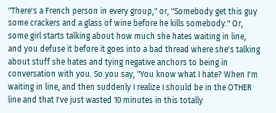"There's a French person in every group," or, "Somebody get this guy some crackers and a glass of wine before he kills somebody." Or, some girl starts talking about how much she hates waiting in line, and you defuse it before it goes into a bad thread where she's talking about stuff she hates and tying negative anchors to being in conversation with you. So you say, "You know what I hate? When I'm waiting in line, and then suddenly I realize I should be in the OTHER line and that I've just wasted 10 minutes in this totally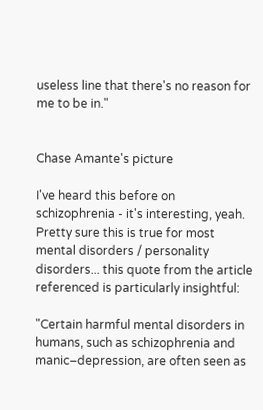useless line that there's no reason for me to be in."


Chase Amante's picture

I've heard this before on schizophrenia - it's interesting, yeah. Pretty sure this is true for most mental disorders / personality disorders... this quote from the article referenced is particularly insightful:

"Certain harmful mental disorders in humans, such as schizophrenia and manic–depression, are often seen as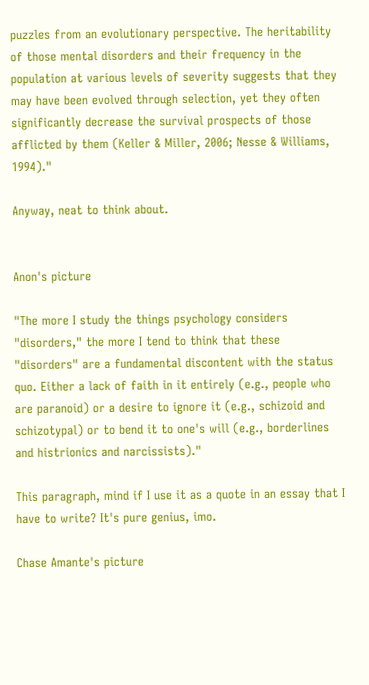puzzles from an evolutionary perspective. The heritability of those mental disorders and their frequency in the population at various levels of severity suggests that they may have been evolved through selection, yet they often significantly decrease the survival prospects of those afflicted by them (Keller & Miller, 2006; Nesse & Williams, 1994)."

Anyway, neat to think about.


Anon's picture

"The more I study the things psychology considers "disorders," the more I tend to think that these "disorders" are a fundamental discontent with the status quo. Either a lack of faith in it entirely (e.g., people who are paranoid) or a desire to ignore it (e.g., schizoid and schizotypal) or to bend it to one's will (e.g., borderlines and histrionics and narcissists)."

This paragraph, mind if I use it as a quote in an essay that I have to write? It's pure genius, imo.

Chase Amante's picture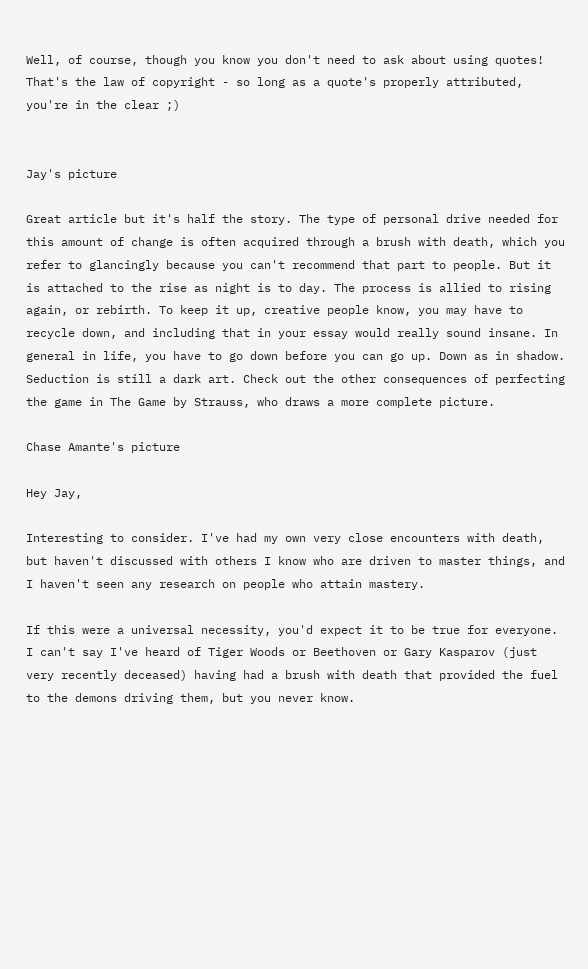Well, of course, though you know you don't need to ask about using quotes! That's the law of copyright - so long as a quote's properly attributed, you're in the clear ;)


Jay's picture

Great article but it's half the story. The type of personal drive needed for this amount of change is often acquired through a brush with death, which you refer to glancingly because you can't recommend that part to people. But it is attached to the rise as night is to day. The process is allied to rising again, or rebirth. To keep it up, creative people know, you may have to recycle down, and including that in your essay would really sound insane. In general in life, you have to go down before you can go up. Down as in shadow. Seduction is still a dark art. Check out the other consequences of perfecting the game in The Game by Strauss, who draws a more complete picture.

Chase Amante's picture

Hey Jay,

Interesting to consider. I've had my own very close encounters with death, but haven't discussed with others I know who are driven to master things, and I haven't seen any research on people who attain mastery.

If this were a universal necessity, you'd expect it to be true for everyone. I can't say I've heard of Tiger Woods or Beethoven or Gary Kasparov (just very recently deceased) having had a brush with death that provided the fuel to the demons driving them, but you never know.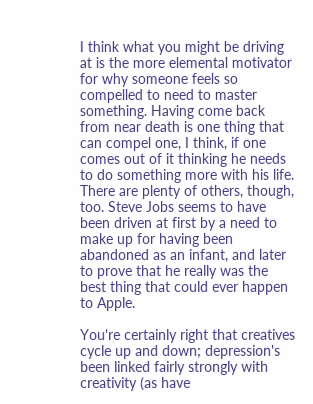I think what you might be driving at is the more elemental motivator for why someone feels so compelled to need to master something. Having come back from near death is one thing that can compel one, I think, if one comes out of it thinking he needs to do something more with his life. There are plenty of others, though, too. Steve Jobs seems to have been driven at first by a need to make up for having been abandoned as an infant, and later to prove that he really was the best thing that could ever happen to Apple.

You're certainly right that creatives cycle up and down; depression's been linked fairly strongly with creativity (as have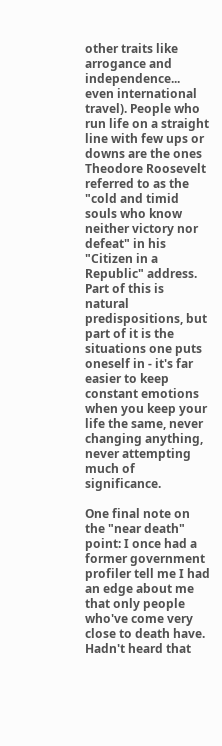other traits like arrogance and independence... even international travel). People who run life on a straight line with few ups or downs are the ones Theodore Roosevelt referred to as the "cold and timid souls who know neither victory nor defeat" in his "Citizen in a Republic" address. Part of this is natural predispositions, but part of it is the situations one puts oneself in - it's far easier to keep constant emotions when you keep your life the same, never changing anything, never attempting much of significance.

One final note on the "near death" point: I once had a former government profiler tell me I had an edge about me that only people who've come very close to death have. Hadn't heard that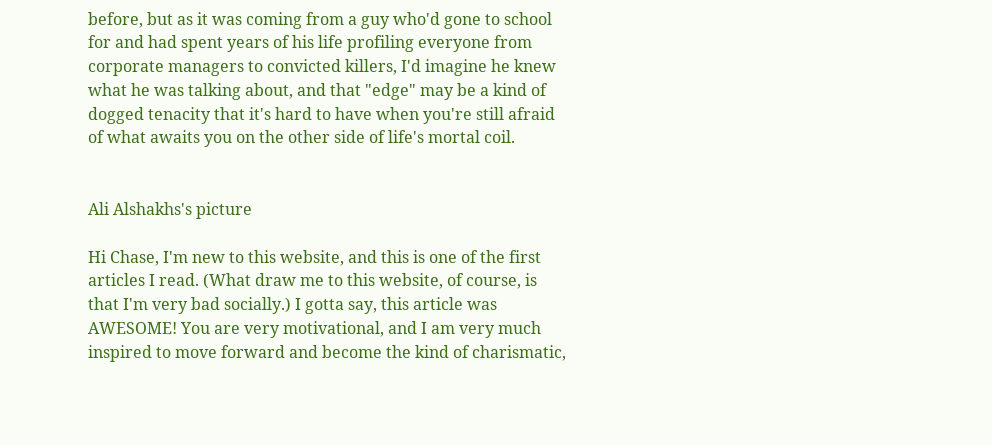before, but as it was coming from a guy who'd gone to school for and had spent years of his life profiling everyone from corporate managers to convicted killers, I'd imagine he knew what he was talking about, and that "edge" may be a kind of dogged tenacity that it's hard to have when you're still afraid of what awaits you on the other side of life's mortal coil.


Ali Alshakhs's picture

Hi Chase, I'm new to this website, and this is one of the first articles I read. (What draw me to this website, of course, is that I'm very bad socially.) I gotta say, this article was AWESOME! You are very motivational, and I am very much inspired to move forward and become the kind of charismatic,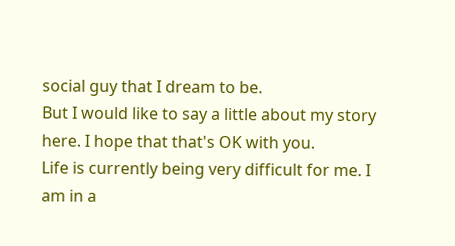social guy that I dream to be.
But I would like to say a little about my story here. I hope that that's OK with you.
Life is currently being very difficult for me. I am in a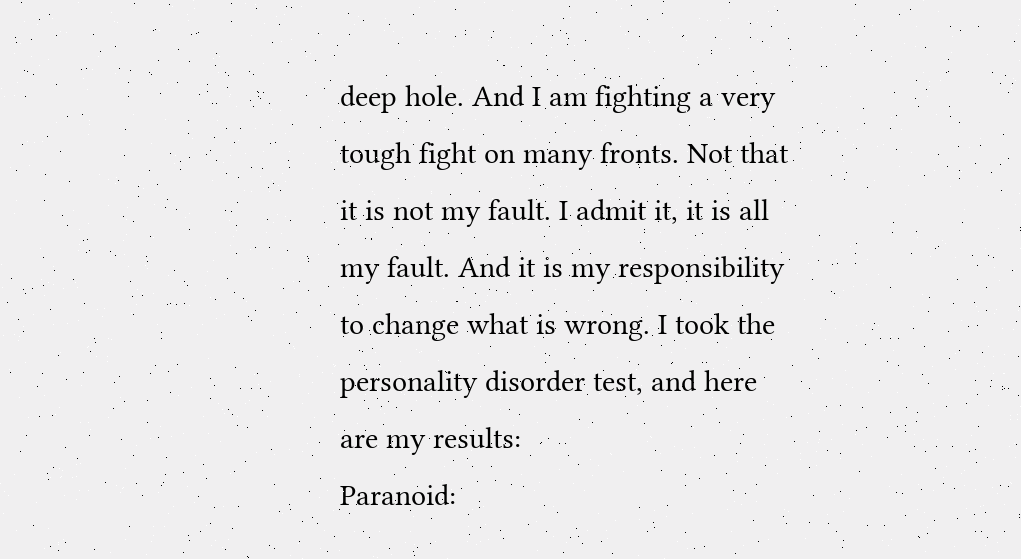deep hole. And I am fighting a very tough fight on many fronts. Not that it is not my fault. I admit it, it is all my fault. And it is my responsibility to change what is wrong. I took the personality disorder test, and here are my results:
Paranoid: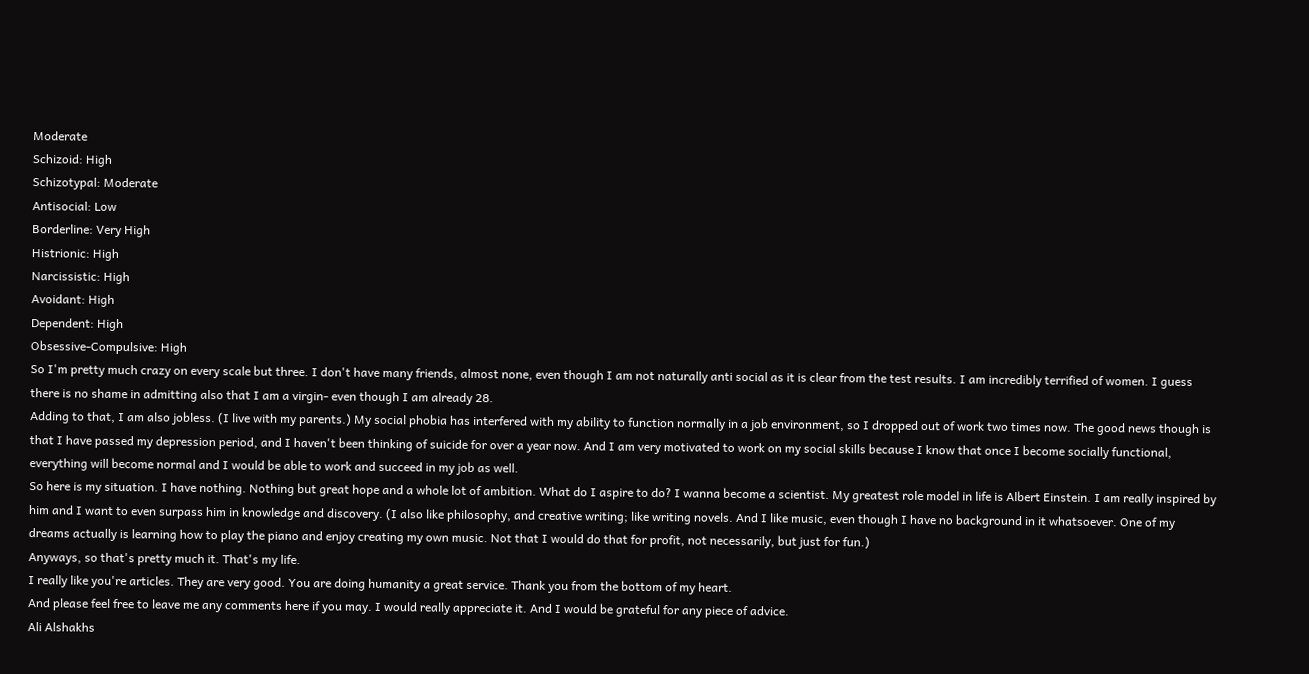Moderate
Schizoid: High
Schizotypal: Moderate
Antisocial: Low
Borderline: Very High
Histrionic: High
Narcissistic: High
Avoidant: High
Dependent: High
Obsessive-Compulsive: High
So I'm pretty much crazy on every scale but three. I don't have many friends, almost none, even though I am not naturally anti social as it is clear from the test results. I am incredibly terrified of women. I guess there is no shame in admitting also that I am a virgin- even though I am already 28.
Adding to that, I am also jobless. (I live with my parents.) My social phobia has interfered with my ability to function normally in a job environment, so I dropped out of work two times now. The good news though is that I have passed my depression period, and I haven't been thinking of suicide for over a year now. And I am very motivated to work on my social skills because I know that once I become socially functional, everything will become normal and I would be able to work and succeed in my job as well.
So here is my situation. I have nothing. Nothing but great hope and a whole lot of ambition. What do I aspire to do? I wanna become a scientist. My greatest role model in life is Albert Einstein. I am really inspired by him and I want to even surpass him in knowledge and discovery. (I also like philosophy, and creative writing; like writing novels. And I like music, even though I have no background in it whatsoever. One of my dreams actually is learning how to play the piano and enjoy creating my own music. Not that I would do that for profit, not necessarily, but just for fun.)
Anyways, so that's pretty much it. That's my life.
I really like you're articles. They are very good. You are doing humanity a great service. Thank you from the bottom of my heart.
And please feel free to leave me any comments here if you may. I would really appreciate it. And I would be grateful for any piece of advice.
Ali Alshakhs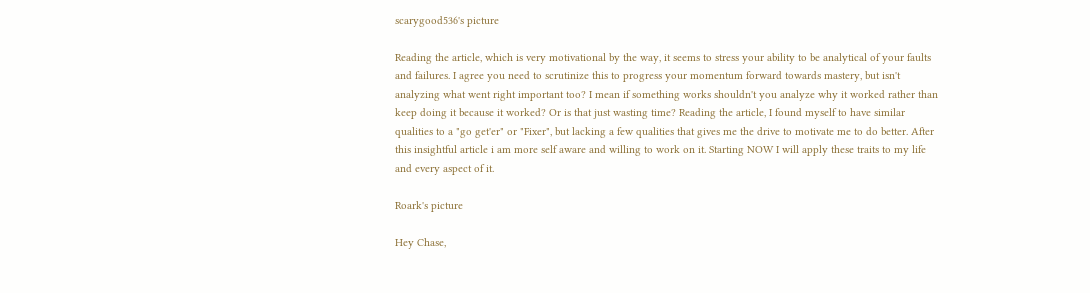scarygood536's picture

Reading the article, which is very motivational by the way, it seems to stress your ability to be analytical of your faults and failures. I agree you need to scrutinize this to progress your momentum forward towards mastery, but isn't analyzing what went right important too? I mean if something works shouldn't you analyze why it worked rather than keep doing it because it worked? Or is that just wasting time? Reading the article, I found myself to have similar qualities to a "go get'er" or "Fixer", but lacking a few qualities that gives me the drive to motivate me to do better. After this insightful article i am more self aware and willing to work on it. Starting NOW I will apply these traits to my life and every aspect of it.

Roark's picture

Hey Chase,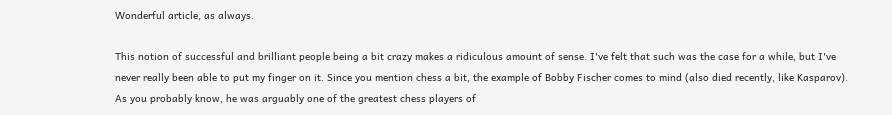Wonderful article, as always.

This notion of successful and brilliant people being a bit crazy makes a ridiculous amount of sense. I've felt that such was the case for a while, but I've never really been able to put my finger on it. Since you mention chess a bit, the example of Bobby Fischer comes to mind (also died recently, like Kasparov). As you probably know, he was arguably one of the greatest chess players of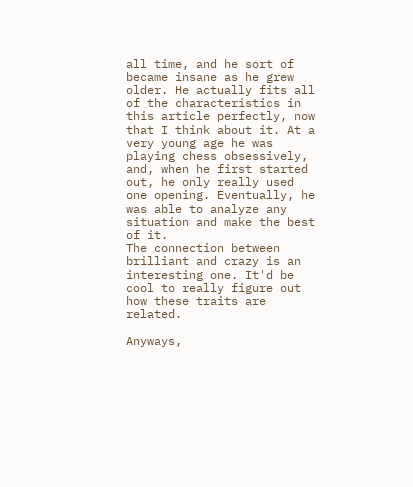all time, and he sort of became insane as he grew older. He actually fits all of the characteristics in this article perfectly, now that I think about it. At a very young age he was playing chess obsessively, and, when he first started out, he only really used one opening. Eventually, he was able to analyze any situation and make the best of it.
The connection between brilliant and crazy is an interesting one. It'd be cool to really figure out how these traits are related.

Anyways,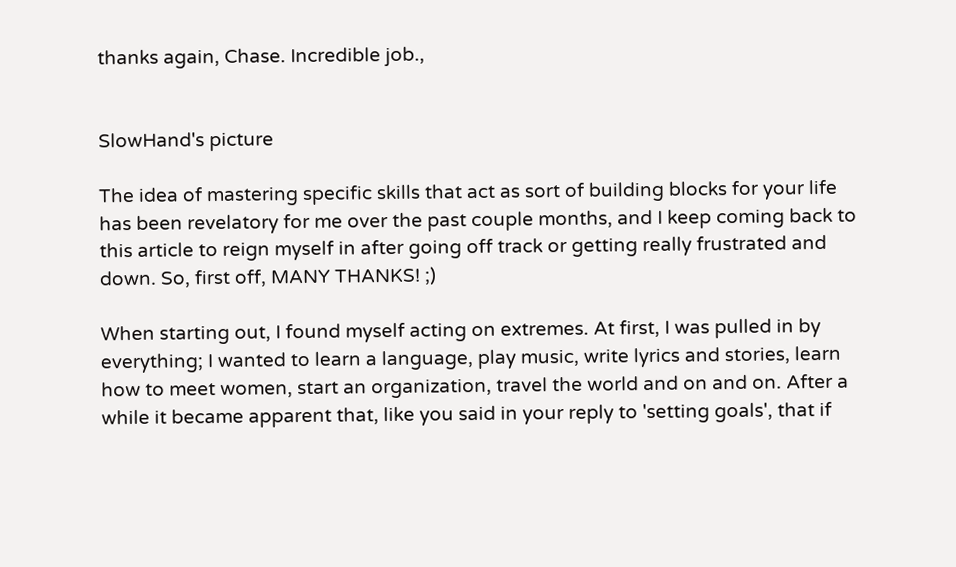thanks again, Chase. Incredible job.,


SlowHand's picture

The idea of mastering specific skills that act as sort of building blocks for your life has been revelatory for me over the past couple months, and I keep coming back to this article to reign myself in after going off track or getting really frustrated and down. So, first off, MANY THANKS! ;)

When starting out, I found myself acting on extremes. At first, I was pulled in by everything; I wanted to learn a language, play music, write lyrics and stories, learn how to meet women, start an organization, travel the world and on and on. After a while it became apparent that, like you said in your reply to 'setting goals', that if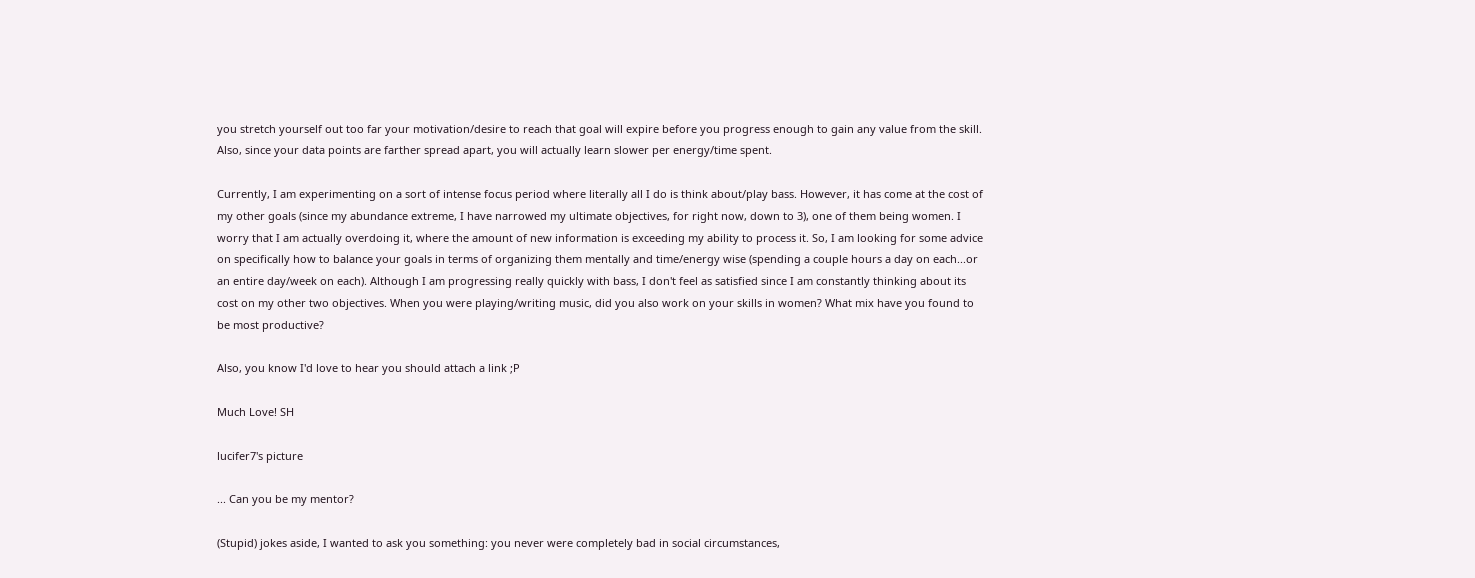you stretch yourself out too far your motivation/desire to reach that goal will expire before you progress enough to gain any value from the skill. Also, since your data points are farther spread apart, you will actually learn slower per energy/time spent.

Currently, I am experimenting on a sort of intense focus period where literally all I do is think about/play bass. However, it has come at the cost of my other goals (since my abundance extreme, I have narrowed my ultimate objectives, for right now, down to 3), one of them being women. I worry that I am actually overdoing it, where the amount of new information is exceeding my ability to process it. So, I am looking for some advice on specifically how to balance your goals in terms of organizing them mentally and time/energy wise (spending a couple hours a day on each...or an entire day/week on each). Although I am progressing really quickly with bass, I don't feel as satisfied since I am constantly thinking about its cost on my other two objectives. When you were playing/writing music, did you also work on your skills in women? What mix have you found to be most productive?

Also, you know I'd love to hear you should attach a link ;P

Much Love! SH

lucifer7's picture

... Can you be my mentor?

(Stupid) jokes aside, I wanted to ask you something: you never were completely bad in social circumstances,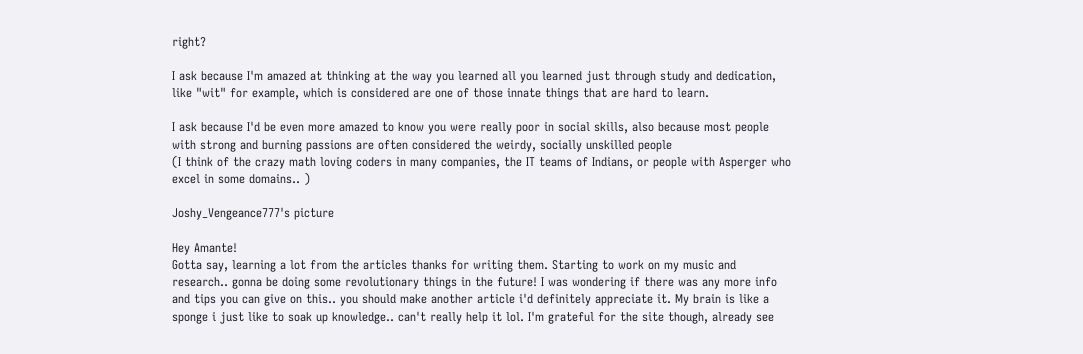right?

I ask because I'm amazed at thinking at the way you learned all you learned just through study and dedication, like "wit" for example, which is considered are one of those innate things that are hard to learn.

I ask because I'd be even more amazed to know you were really poor in social skills, also because most people with strong and burning passions are often considered the weirdy, socially unskilled people
(I think of the crazy math loving coders in many companies, the IT teams of Indians, or people with Asperger who excel in some domains.. )

Joshy_Vengeance777's picture

Hey Amante!
Gotta say, learning a lot from the articles thanks for writing them. Starting to work on my music and research.. gonna be doing some revolutionary things in the future! I was wondering if there was any more info and tips you can give on this.. you should make another article i'd definitely appreciate it. My brain is like a sponge i just like to soak up knowledge.. can't really help it lol. I'm grateful for the site though, already see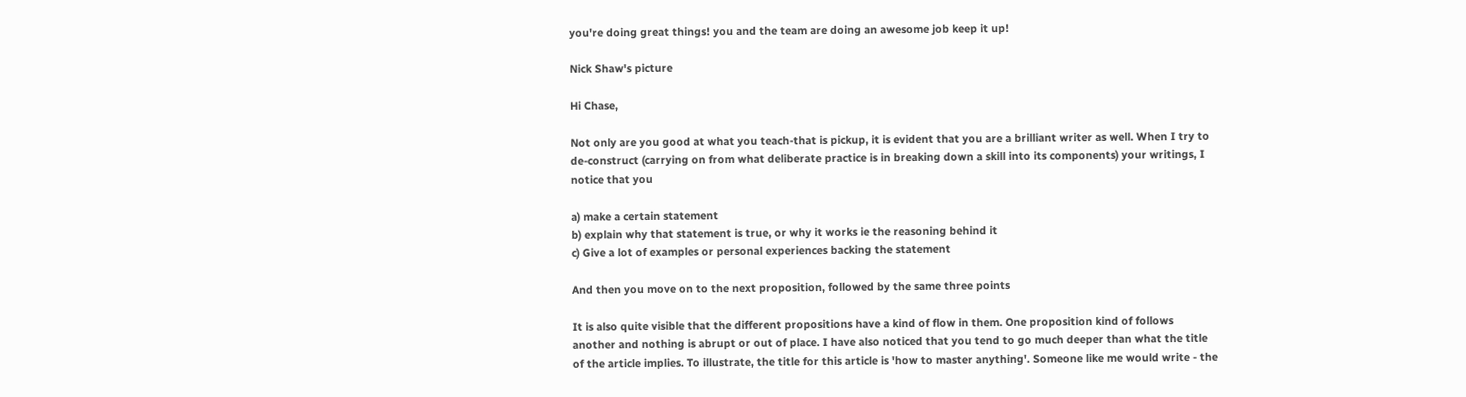you're doing great things! you and the team are doing an awesome job keep it up!

Nick Shaw's picture

Hi Chase,

Not only are you good at what you teach-that is pickup, it is evident that you are a brilliant writer as well. When I try to de-construct (carrying on from what deliberate practice is in breaking down a skill into its components) your writings, I notice that you

a) make a certain statement
b) explain why that statement is true, or why it works ie the reasoning behind it
c) Give a lot of examples or personal experiences backing the statement

And then you move on to the next proposition, followed by the same three points

It is also quite visible that the different propositions have a kind of flow in them. One proposition kind of follows another and nothing is abrupt or out of place. I have also noticed that you tend to go much deeper than what the title of the article implies. To illustrate, the title for this article is 'how to master anything'. Someone like me would write - the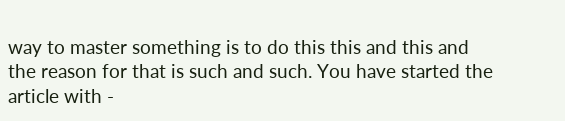way to master something is to do this this and this and the reason for that is such and such. You have started the article with -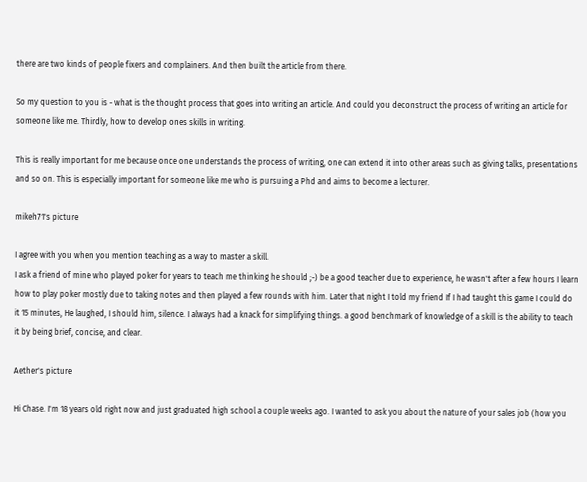there are two kinds of people fixers and complainers. And then built the article from there.

So my question to you is - what is the thought process that goes into writing an article. And could you deconstruct the process of writing an article for someone like me. Thirdly, how to develop ones skills in writing.

This is really important for me because once one understands the process of writing, one can extend it into other areas such as giving talks, presentations and so on. This is especially important for someone like me who is pursuing a Phd and aims to become a lecturer.

mikeh71's picture

I agree with you when you mention teaching as a way to master a skill.
I ask a friend of mine who played poker for years to teach me thinking he should ;-) be a good teacher due to experience, he wasn't after a few hours I learn how to play poker mostly due to taking notes and then played a few rounds with him. Later that night I told my friend If I had taught this game I could do it 15 minutes, He laughed, I should him, silence. I always had a knack for simplifying things. a good benchmark of knowledge of a skill is the ability to teach it by being brief, concise, and clear.

Aether's picture

Hi Chase. I'm 18 years old right now and just graduated high school a couple weeks ago. I wanted to ask you about the nature of your sales job (how you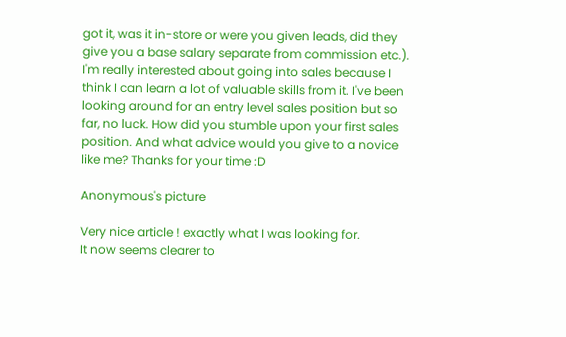got it, was it in-store or were you given leads, did they give you a base salary separate from commission etc.). I'm really interested about going into sales because I think I can learn a lot of valuable skills from it. I've been looking around for an entry level sales position but so far, no luck. How did you stumble upon your first sales position. And what advice would you give to a novice like me? Thanks for your time :D

Anonymous's picture

Very nice article ! exactly what I was looking for.
It now seems clearer to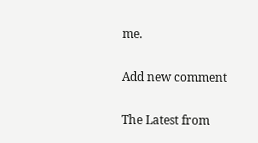me.

Add new comment

The Latest from